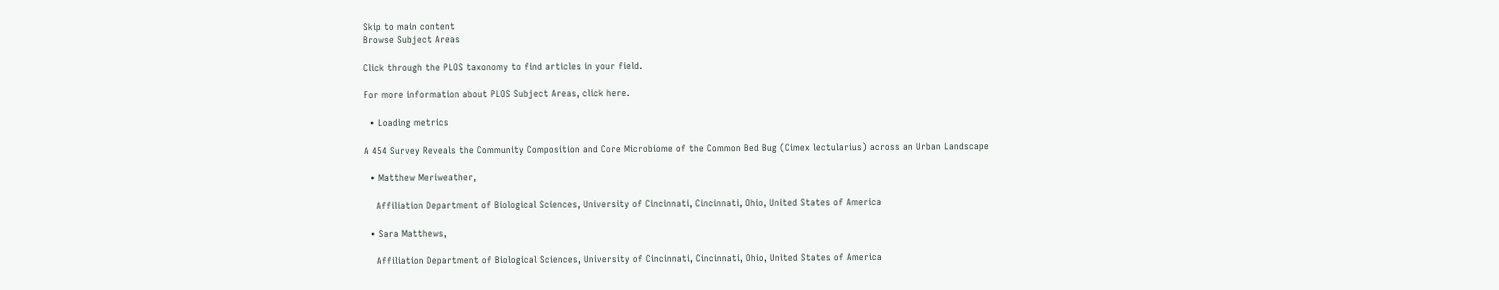Skip to main content
Browse Subject Areas

Click through the PLOS taxonomy to find articles in your field.

For more information about PLOS Subject Areas, click here.

  • Loading metrics

A 454 Survey Reveals the Community Composition and Core Microbiome of the Common Bed Bug (Cimex lectularius) across an Urban Landscape

  • Matthew Meriweather,

    Affiliation Department of Biological Sciences, University of Cincinnati, Cincinnati, Ohio, United States of America

  • Sara Matthews,

    Affiliation Department of Biological Sciences, University of Cincinnati, Cincinnati, Ohio, United States of America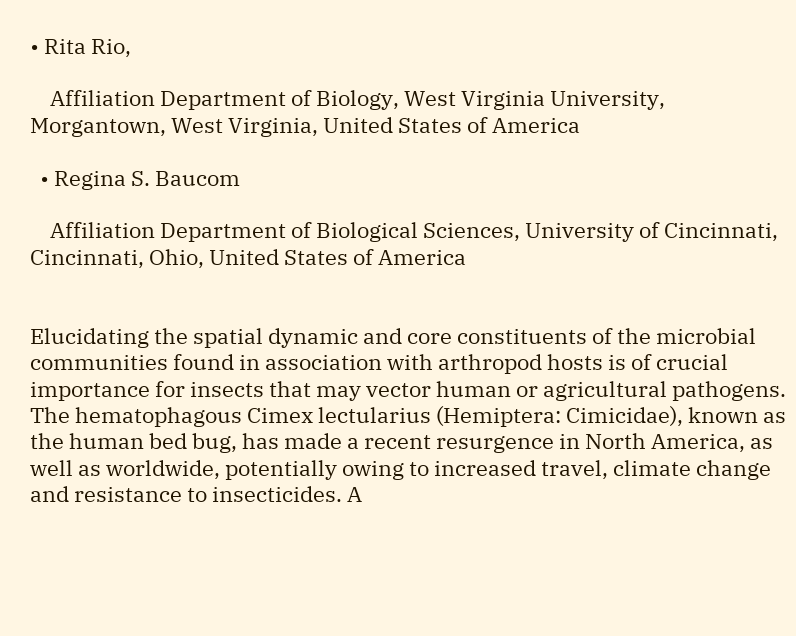• Rita Rio,

    Affiliation Department of Biology, West Virginia University, Morgantown, West Virginia, United States of America

  • Regina S. Baucom

    Affiliation Department of Biological Sciences, University of Cincinnati, Cincinnati, Ohio, United States of America


Elucidating the spatial dynamic and core constituents of the microbial communities found in association with arthropod hosts is of crucial importance for insects that may vector human or agricultural pathogens. The hematophagous Cimex lectularius (Hemiptera: Cimicidae), known as the human bed bug, has made a recent resurgence in North America, as well as worldwide, potentially owing to increased travel, climate change and resistance to insecticides. A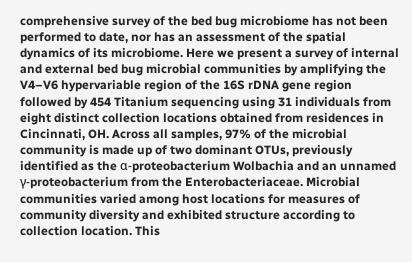comprehensive survey of the bed bug microbiome has not been performed to date, nor has an assessment of the spatial dynamics of its microbiome. Here we present a survey of internal and external bed bug microbial communities by amplifying the V4–V6 hypervariable region of the 16S rDNA gene region followed by 454 Titanium sequencing using 31 individuals from eight distinct collection locations obtained from residences in Cincinnati, OH. Across all samples, 97% of the microbial community is made up of two dominant OTUs, previously identified as the α-proteobacterium Wolbachia and an unnamed γ-proteobacterium from the Enterobacteriaceae. Microbial communities varied among host locations for measures of community diversity and exhibited structure according to collection location. This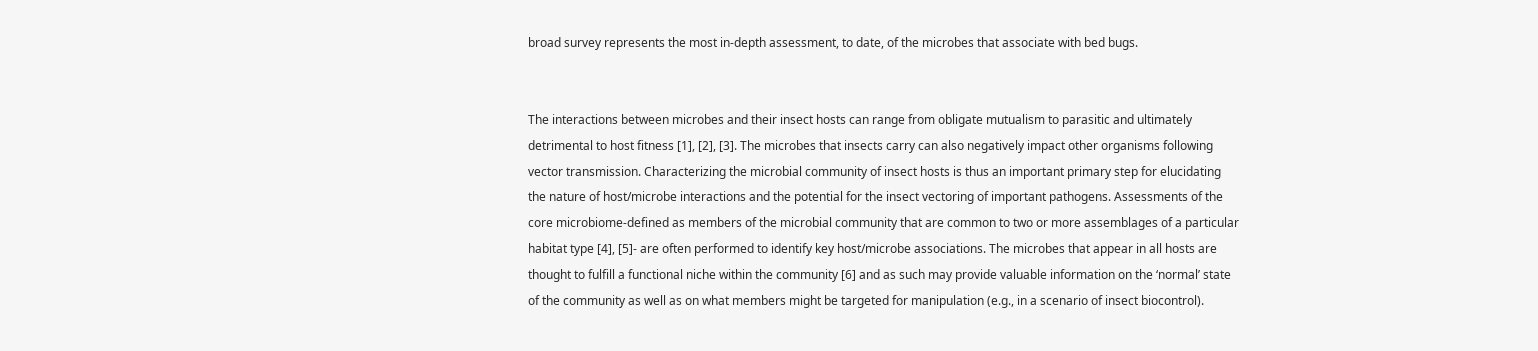broad survey represents the most in-depth assessment, to date, of the microbes that associate with bed bugs.


The interactions between microbes and their insect hosts can range from obligate mutualism to parasitic and ultimately detrimental to host fitness [1], [2], [3]. The microbes that insects carry can also negatively impact other organisms following vector transmission. Characterizing the microbial community of insect hosts is thus an important primary step for elucidating the nature of host/microbe interactions and the potential for the insect vectoring of important pathogens. Assessments of the core microbiome-defined as members of the microbial community that are common to two or more assemblages of a particular habitat type [4], [5]- are often performed to identify key host/microbe associations. The microbes that appear in all hosts are thought to fulfill a functional niche within the community [6] and as such may provide valuable information on the ‘normal’ state of the community as well as on what members might be targeted for manipulation (e.g., in a scenario of insect biocontrol).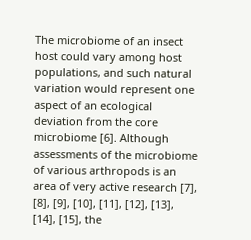The microbiome of an insect host could vary among host populations, and such natural variation would represent one aspect of an ecological deviation from the core microbiome [6]. Although assessments of the microbiome of various arthropods is an area of very active research [7], [8], [9], [10], [11], [12], [13], [14], [15], the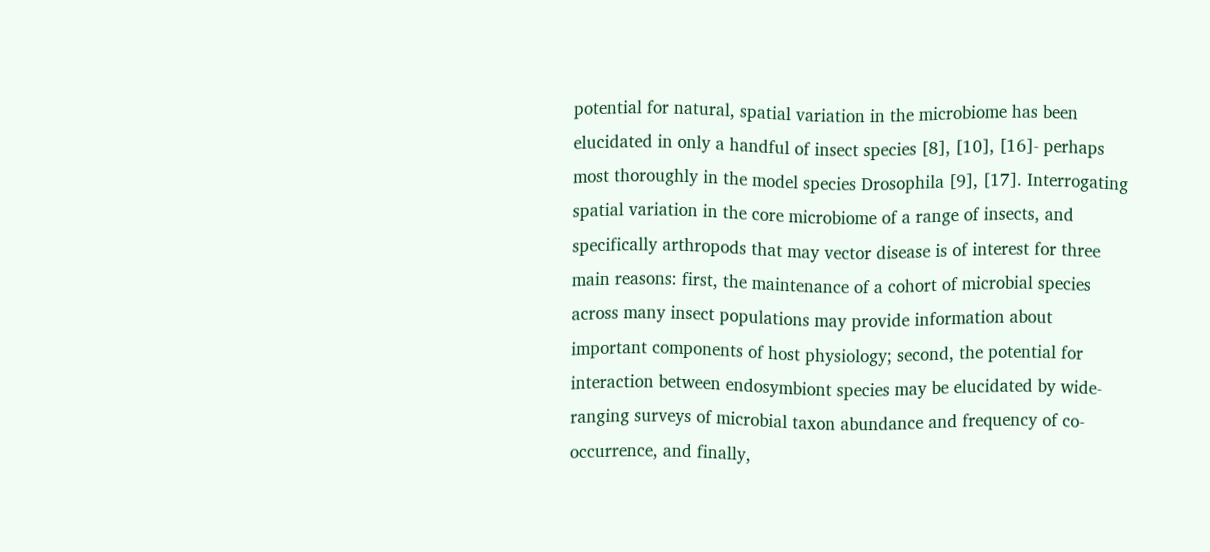potential for natural, spatial variation in the microbiome has been elucidated in only a handful of insect species [8], [10], [16]- perhaps most thoroughly in the model species Drosophila [9], [17]. Interrogating spatial variation in the core microbiome of a range of insects, and specifically arthropods that may vector disease is of interest for three main reasons: first, the maintenance of a cohort of microbial species across many insect populations may provide information about important components of host physiology; second, the potential for interaction between endosymbiont species may be elucidated by wide-ranging surveys of microbial taxon abundance and frequency of co-occurrence, and finally,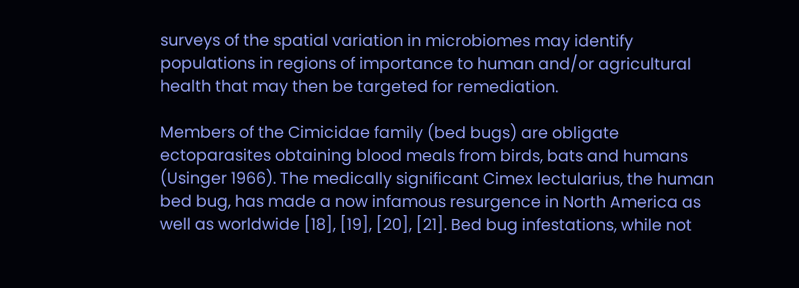surveys of the spatial variation in microbiomes may identify populations in regions of importance to human and/or agricultural health that may then be targeted for remediation.

Members of the Cimicidae family (bed bugs) are obligate ectoparasites obtaining blood meals from birds, bats and humans (Usinger 1966). The medically significant Cimex lectularius, the human bed bug, has made a now infamous resurgence in North America as well as worldwide [18], [19], [20], [21]. Bed bug infestations, while not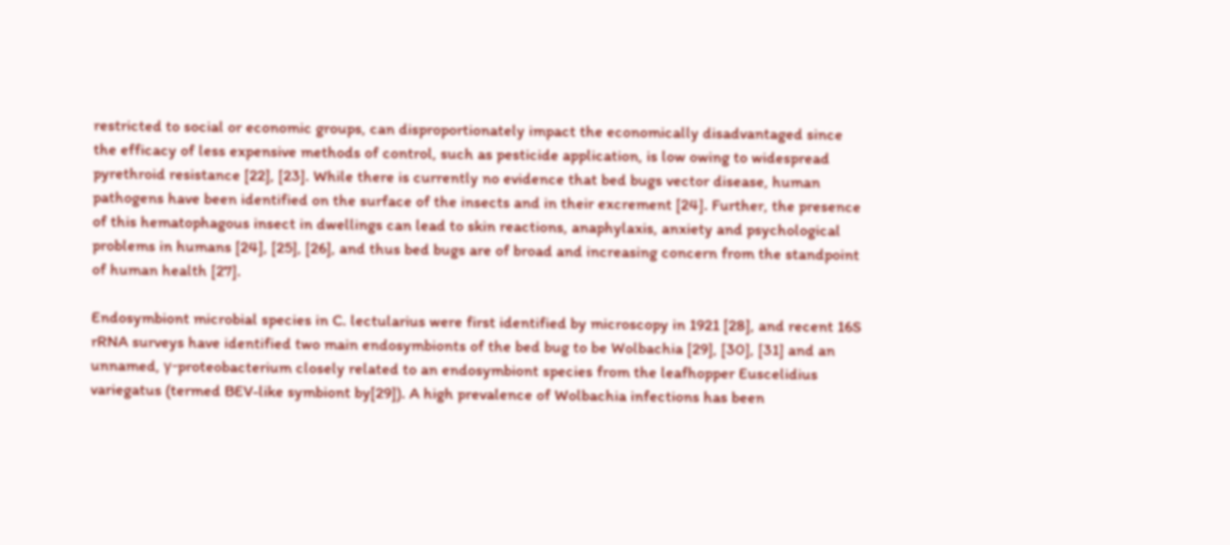restricted to social or economic groups, can disproportionately impact the economically disadvantaged since the efficacy of less expensive methods of control, such as pesticide application, is low owing to widespread pyrethroid resistance [22], [23]. While there is currently no evidence that bed bugs vector disease, human pathogens have been identified on the surface of the insects and in their excrement [24]. Further, the presence of this hematophagous insect in dwellings can lead to skin reactions, anaphylaxis, anxiety and psychological problems in humans [24], [25], [26], and thus bed bugs are of broad and increasing concern from the standpoint of human health [27].

Endosymbiont microbial species in C. lectularius were first identified by microscopy in 1921 [28], and recent 16S rRNA surveys have identified two main endosymbionts of the bed bug to be Wolbachia [29], [30], [31] and an unnamed, γ-proteobacterium closely related to an endosymbiont species from the leafhopper Euscelidius variegatus (termed BEV-like symbiont by[29]). A high prevalence of Wolbachia infections has been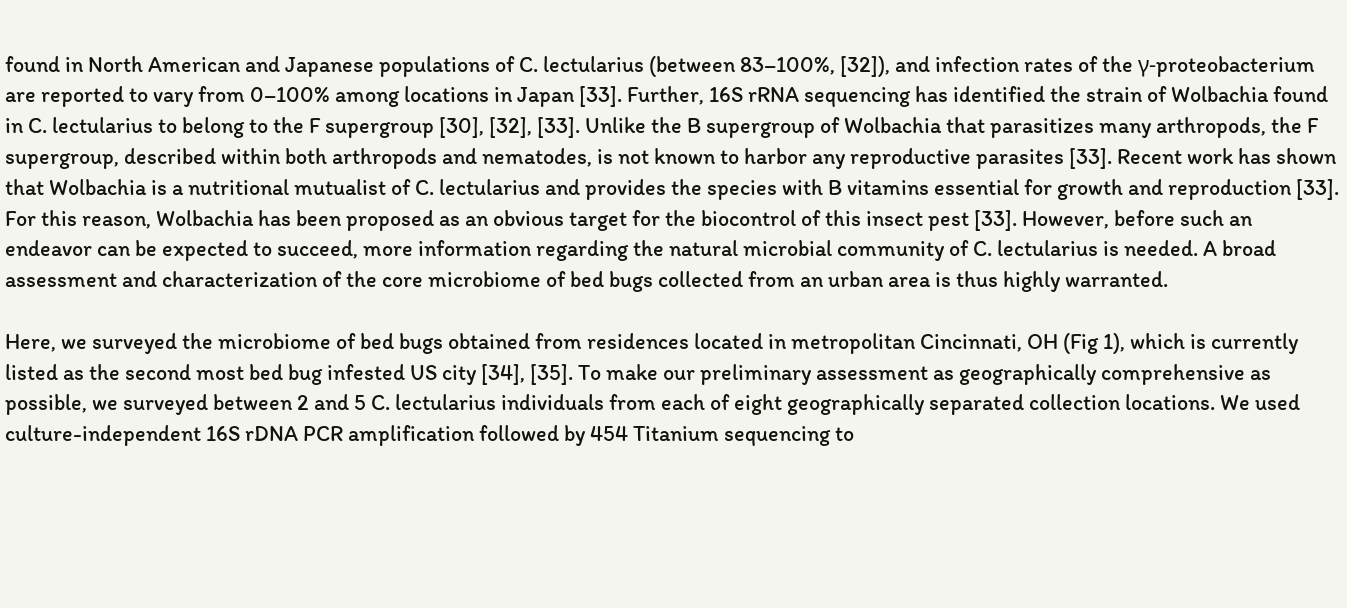found in North American and Japanese populations of C. lectularius (between 83–100%, [32]), and infection rates of the γ-proteobacterium are reported to vary from 0–100% among locations in Japan [33]. Further, 16S rRNA sequencing has identified the strain of Wolbachia found in C. lectularius to belong to the F supergroup [30], [32], [33]. Unlike the B supergroup of Wolbachia that parasitizes many arthropods, the F supergroup, described within both arthropods and nematodes, is not known to harbor any reproductive parasites [33]. Recent work has shown that Wolbachia is a nutritional mutualist of C. lectularius and provides the species with B vitamins essential for growth and reproduction [33]. For this reason, Wolbachia has been proposed as an obvious target for the biocontrol of this insect pest [33]. However, before such an endeavor can be expected to succeed, more information regarding the natural microbial community of C. lectularius is needed. A broad assessment and characterization of the core microbiome of bed bugs collected from an urban area is thus highly warranted.

Here, we surveyed the microbiome of bed bugs obtained from residences located in metropolitan Cincinnati, OH (Fig 1), which is currently listed as the second most bed bug infested US city [34], [35]. To make our preliminary assessment as geographically comprehensive as possible, we surveyed between 2 and 5 C. lectularius individuals from each of eight geographically separated collection locations. We used culture-independent 16S rDNA PCR amplification followed by 454 Titanium sequencing to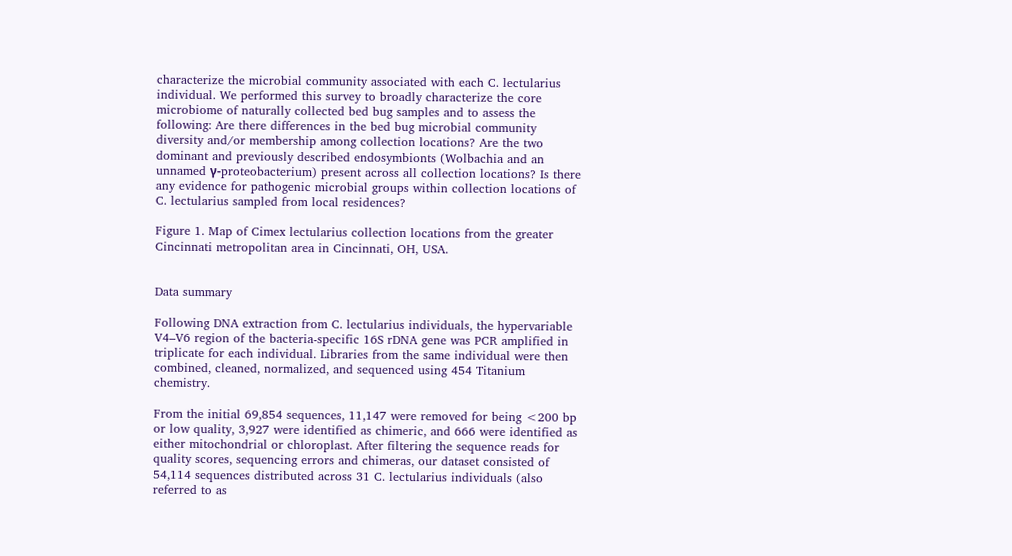characterize the microbial community associated with each C. lectularius individual. We performed this survey to broadly characterize the core microbiome of naturally collected bed bug samples and to assess the following: Are there differences in the bed bug microbial community diversity and/or membership among collection locations? Are the two dominant and previously described endosymbionts (Wolbachia and an unnamed γ-proteobacterium) present across all collection locations? Is there any evidence for pathogenic microbial groups within collection locations of C. lectularius sampled from local residences?

Figure 1. Map of Cimex lectularius collection locations from the greater Cincinnati metropolitan area in Cincinnati, OH, USA.


Data summary

Following DNA extraction from C. lectularius individuals, the hypervariable V4–V6 region of the bacteria-specific 16S rDNA gene was PCR amplified in triplicate for each individual. Libraries from the same individual were then combined, cleaned, normalized, and sequenced using 454 Titanium chemistry.

From the initial 69,854 sequences, 11,147 were removed for being <200 bp or low quality, 3,927 were identified as chimeric, and 666 were identified as either mitochondrial or chloroplast. After filtering the sequence reads for quality scores, sequencing errors and chimeras, our dataset consisted of 54,114 sequences distributed across 31 C. lectularius individuals (also referred to as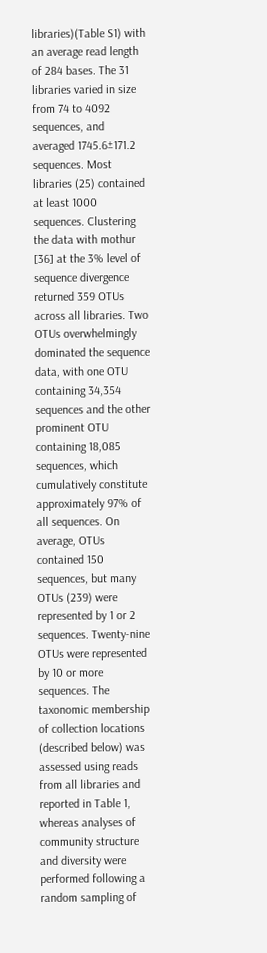libraries)(Table S1) with an average read length of 284 bases. The 31 libraries varied in size from 74 to 4092 sequences, and averaged 1745.6±171.2 sequences. Most libraries (25) contained at least 1000 sequences. Clustering the data with mothur [36] at the 3% level of sequence divergence returned 359 OTUs across all libraries. Two OTUs overwhelmingly dominated the sequence data, with one OTU containing 34,354 sequences and the other prominent OTU containing 18,085 sequences, which cumulatively constitute approximately 97% of all sequences. On average, OTUs contained 150 sequences, but many OTUs (239) were represented by 1 or 2 sequences. Twenty-nine OTUs were represented by 10 or more sequences. The taxonomic membership of collection locations (described below) was assessed using reads from all libraries and reported in Table 1, whereas analyses of community structure and diversity were performed following a random sampling of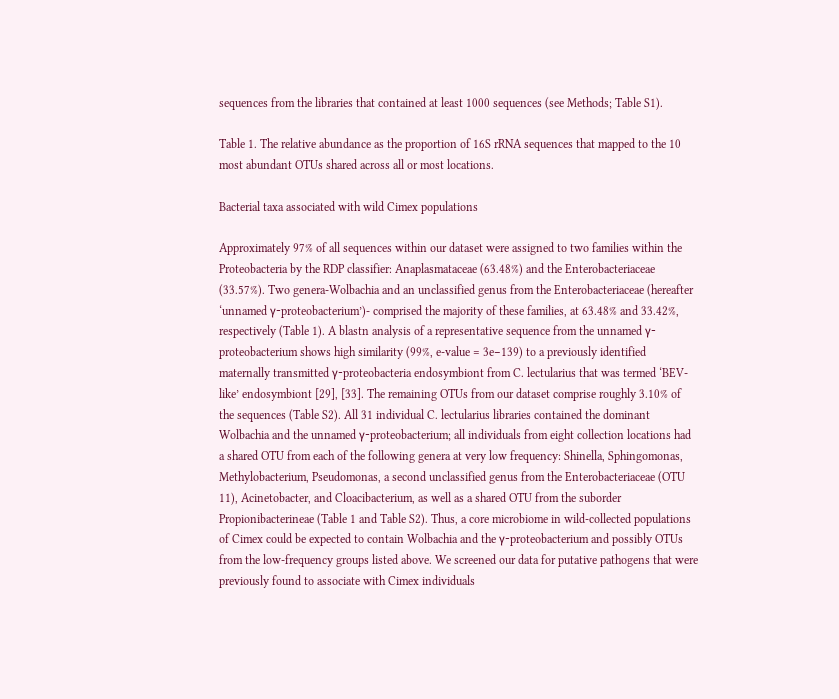sequences from the libraries that contained at least 1000 sequences (see Methods; Table S1).

Table 1. The relative abundance as the proportion of 16S rRNA sequences that mapped to the 10 most abundant OTUs shared across all or most locations.

Bacterial taxa associated with wild Cimex populations

Approximately 97% of all sequences within our dataset were assigned to two families within the Proteobacteria by the RDP classifier: Anaplasmataceae (63.48%) and the Enterobacteriaceae (33.57%). Two genera-Wolbachia and an unclassified genus from the Enterobacteriaceae (hereafter ‘unnamed γ-proteobacterium’)- comprised the majority of these families, at 63.48% and 33.42%, respectively (Table 1). A blastn analysis of a representative sequence from the unnamed γ-proteobacterium shows high similarity (99%, e-value = 3e−139) to a previously identified maternally transmitted γ-proteobacteria endosymbiont from C. lectularius that was termed ‘BEV-like’ endosymbiont [29], [33]. The remaining OTUs from our dataset comprise roughly 3.10% of the sequences (Table S2). All 31 individual C. lectularius libraries contained the dominant Wolbachia and the unnamed γ-proteobacterium; all individuals from eight collection locations had a shared OTU from each of the following genera at very low frequency: Shinella, Sphingomonas, Methylobacterium, Pseudomonas, a second unclassified genus from the Enterobacteriaceae (OTU 11), Acinetobacter, and Cloacibacterium, as well as a shared OTU from the suborder Propionibacterineae (Table 1 and Table S2). Thus, a core microbiome in wild-collected populations of Cimex could be expected to contain Wolbachia and the γ-proteobacterium and possibly OTUs from the low-frequency groups listed above. We screened our data for putative pathogens that were previously found to associate with Cimex individuals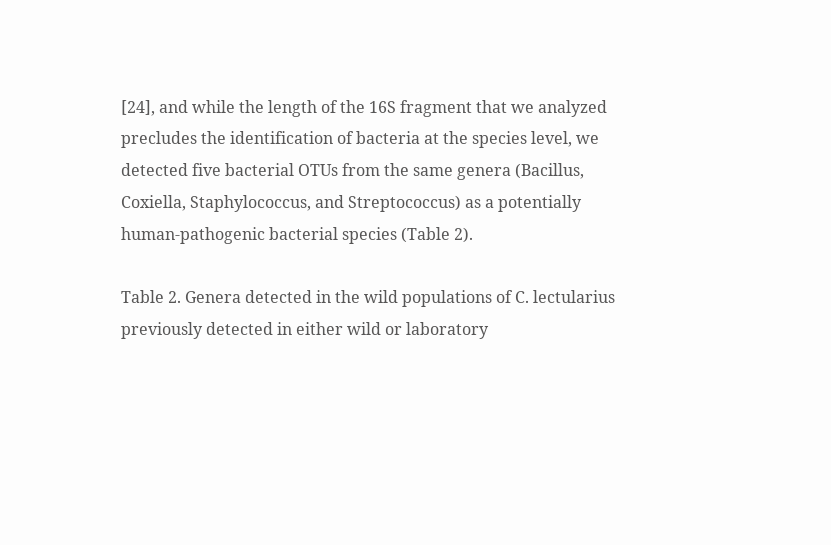[24], and while the length of the 16S fragment that we analyzed precludes the identification of bacteria at the species level, we detected five bacterial OTUs from the same genera (Bacillus, Coxiella, Staphylococcus, and Streptococcus) as a potentially human-pathogenic bacterial species (Table 2).

Table 2. Genera detected in the wild populations of C. lectularius previously detected in either wild or laboratory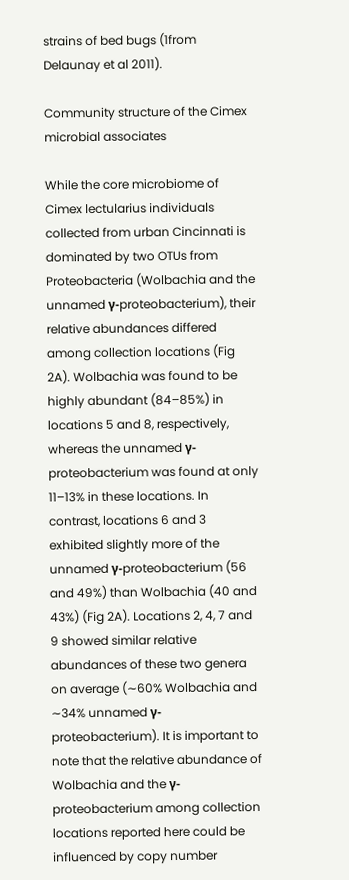strains of bed bugs (1from Delaunay et al 2011).

Community structure of the Cimex microbial associates

While the core microbiome of Cimex lectularius individuals collected from urban Cincinnati is dominated by two OTUs from Proteobacteria (Wolbachia and the unnamed γ-proteobacterium), their relative abundances differed among collection locations (Fig 2A). Wolbachia was found to be highly abundant (84–85%) in locations 5 and 8, respectively, whereas the unnamed γ-proteobacterium was found at only 11–13% in these locations. In contrast, locations 6 and 3 exhibited slightly more of the unnamed γ-proteobacterium (56 and 49%) than Wolbachia (40 and 43%) (Fig 2A). Locations 2, 4, 7 and 9 showed similar relative abundances of these two genera on average (∼60% Wolbachia and ∼34% unnamed γ-proteobacterium). It is important to note that the relative abundance of Wolbachia and the γ-proteobacterium among collection locations reported here could be influenced by copy number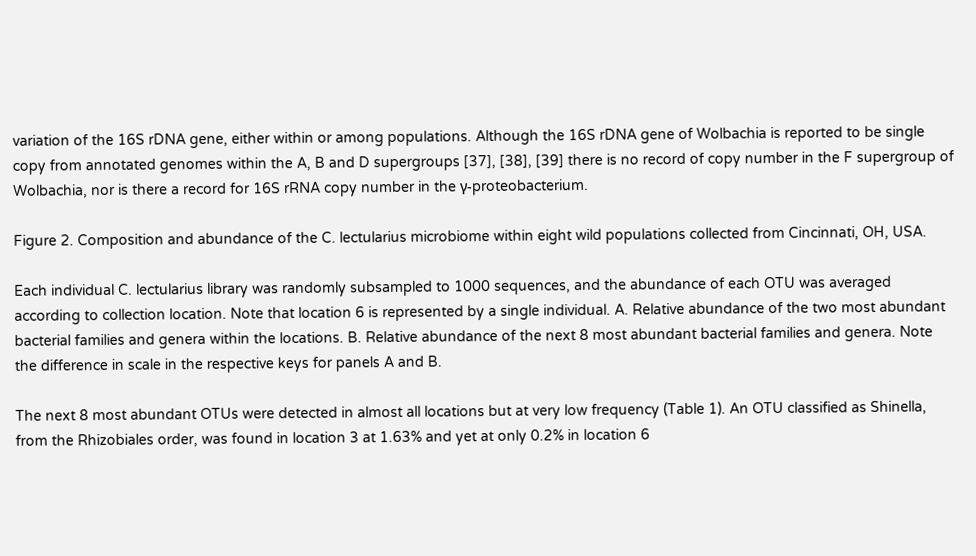variation of the 16S rDNA gene, either within or among populations. Although the 16S rDNA gene of Wolbachia is reported to be single copy from annotated genomes within the A, B and D supergroups [37], [38], [39] there is no record of copy number in the F supergroup of Wolbachia, nor is there a record for 16S rRNA copy number in the γ-proteobacterium.

Figure 2. Composition and abundance of the C. lectularius microbiome within eight wild populations collected from Cincinnati, OH, USA.

Each individual C. lectularius library was randomly subsampled to 1000 sequences, and the abundance of each OTU was averaged according to collection location. Note that location 6 is represented by a single individual. A. Relative abundance of the two most abundant bacterial families and genera within the locations. B. Relative abundance of the next 8 most abundant bacterial families and genera. Note the difference in scale in the respective keys for panels A and B.

The next 8 most abundant OTUs were detected in almost all locations but at very low frequency (Table 1). An OTU classified as Shinella, from the Rhizobiales order, was found in location 3 at 1.63% and yet at only 0.2% in location 6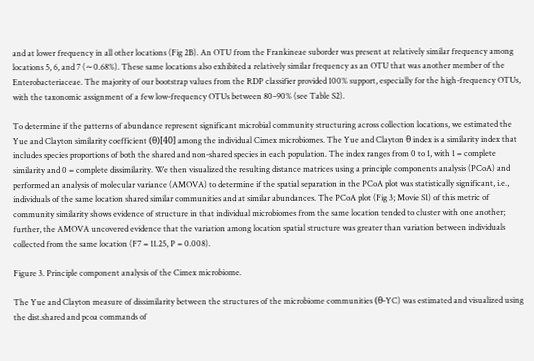and at lower frequency in all other locations (Fig 2B). An OTU from the Frankineae suborder was present at relatively similar frequency among locations 5, 6, and 7 (∼0.68%). These same locations also exhibited a relatively similar frequency as an OTU that was another member of the Enterobacteriaceae. The majority of our bootstrap values from the RDP classifier provided 100% support, especially for the high-frequency OTUs, with the taxonomic assignment of a few low-frequency OTUs between 80–90% (see Table S2).

To determine if the patterns of abundance represent significant microbial community structuring across collection locations, we estimated the Yue and Clayton similarity coefficient (θ)[40] among the individual Cimex microbiomes. The Yue and Clayton θ index is a similarity index that includes species proportions of both the shared and non-shared species in each population. The index ranges from 0 to 1, with 1 = complete similarity and 0 = complete dissimilarity. We then visualized the resulting distance matrices using a principle components analysis (PCoA) and performed an analysis of molecular variance (AMOVA) to determine if the spatial separation in the PCoA plot was statistically significant, i.e., individuals of the same location shared similar communities and at similar abundances. The PCoA plot (Fig 3; Movie S1) of this metric of community similarity shows evidence of structure in that individual microbiomes from the same location tended to cluster with one another; further, the AMOVA uncovered evidence that the variation among location spatial structure was greater than variation between individuals collected from the same location (F7 = 11.25, P = 0.008).

Figure 3. Principle component analysis of the Cimex microbiome.

The Yue and Clayton measure of dissimilarity between the structures of the microbiome communities (θ-YC) was estimated and visualized using the dist.shared and pcoa commands of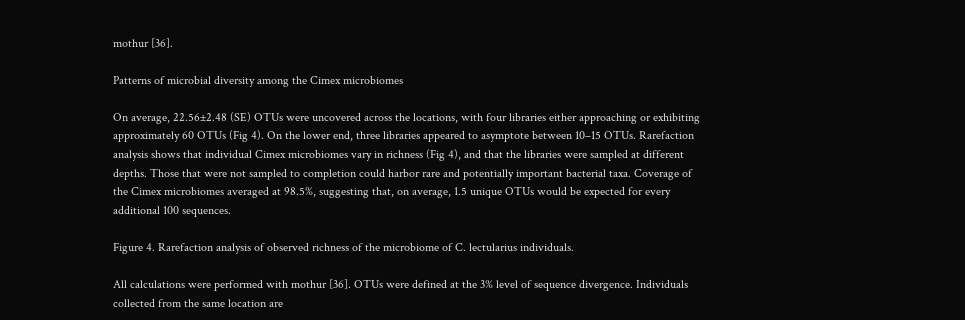mothur [36].

Patterns of microbial diversity among the Cimex microbiomes

On average, 22.56±2.48 (SE) OTUs were uncovered across the locations, with four libraries either approaching or exhibiting approximately 60 OTUs (Fig 4). On the lower end, three libraries appeared to asymptote between 10–15 OTUs. Rarefaction analysis shows that individual Cimex microbiomes vary in richness (Fig 4), and that the libraries were sampled at different depths. Those that were not sampled to completion could harbor rare and potentially important bacterial taxa. Coverage of the Cimex microbiomes averaged at 98.5%, suggesting that, on average, 1.5 unique OTUs would be expected for every additional 100 sequences.

Figure 4. Rarefaction analysis of observed richness of the microbiome of C. lectularius individuals.

All calculations were performed with mothur [36]. OTUs were defined at the 3% level of sequence divergence. Individuals collected from the same location are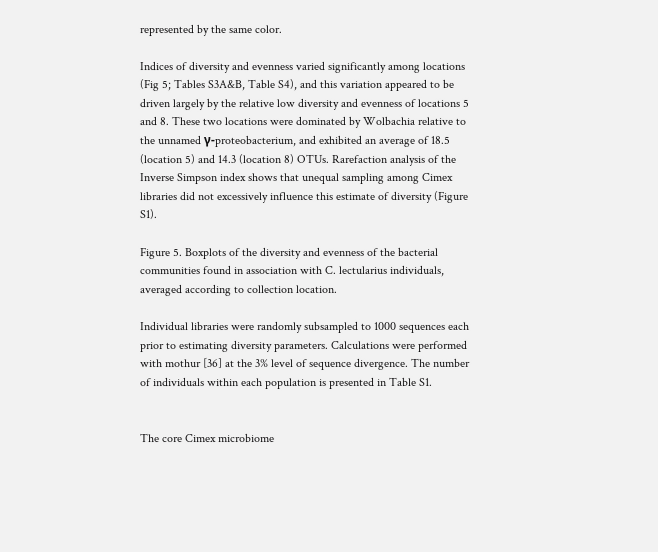represented by the same color.

Indices of diversity and evenness varied significantly among locations (Fig 5; Tables S3A&B, Table S4), and this variation appeared to be driven largely by the relative low diversity and evenness of locations 5 and 8. These two locations were dominated by Wolbachia relative to the unnamed γ-proteobacterium, and exhibited an average of 18.5 (location 5) and 14.3 (location 8) OTUs. Rarefaction analysis of the Inverse Simpson index shows that unequal sampling among Cimex libraries did not excessively influence this estimate of diversity (Figure S1).

Figure 5. Boxplots of the diversity and evenness of the bacterial communities found in association with C. lectularius individuals, averaged according to collection location.

Individual libraries were randomly subsampled to 1000 sequences each prior to estimating diversity parameters. Calculations were performed with mothur [36] at the 3% level of sequence divergence. The number of individuals within each population is presented in Table S1.


The core Cimex microbiome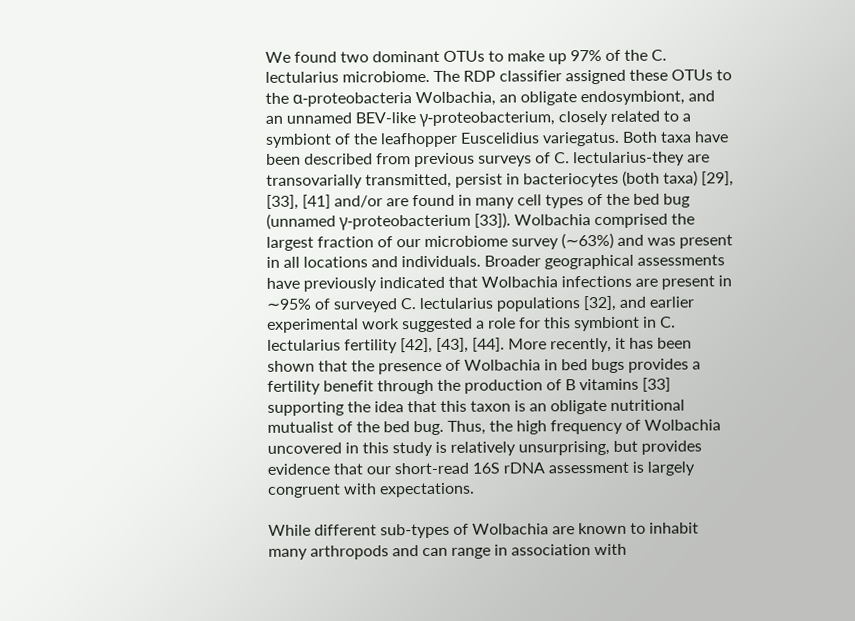We found two dominant OTUs to make up 97% of the C. lectularius microbiome. The RDP classifier assigned these OTUs to the α-proteobacteria Wolbachia, an obligate endosymbiont, and an unnamed BEV-like γ-proteobacterium, closely related to a symbiont of the leafhopper Euscelidius variegatus. Both taxa have been described from previous surveys of C. lectularius-they are transovarially transmitted, persist in bacteriocytes (both taxa) [29], [33], [41] and/or are found in many cell types of the bed bug (unnamed γ-proteobacterium [33]). Wolbachia comprised the largest fraction of our microbiome survey (∼63%) and was present in all locations and individuals. Broader geographical assessments have previously indicated that Wolbachia infections are present in ∼95% of surveyed C. lectularius populations [32], and earlier experimental work suggested a role for this symbiont in C. lectularius fertility [42], [43], [44]. More recently, it has been shown that the presence of Wolbachia in bed bugs provides a fertility benefit through the production of B vitamins [33] supporting the idea that this taxon is an obligate nutritional mutualist of the bed bug. Thus, the high frequency of Wolbachia uncovered in this study is relatively unsurprising, but provides evidence that our short-read 16S rDNA assessment is largely congruent with expectations.

While different sub-types of Wolbachia are known to inhabit many arthropods and can range in association with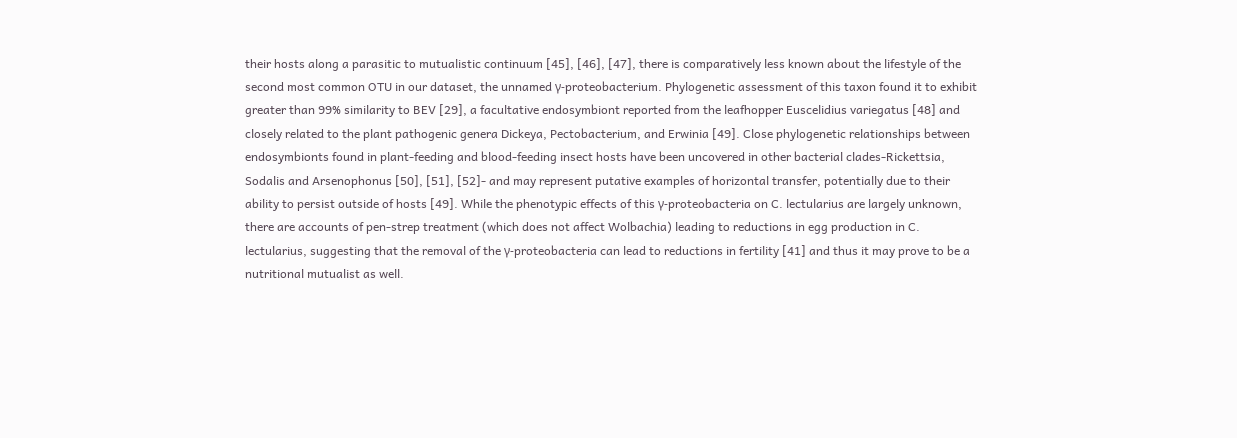their hosts along a parasitic to mutualistic continuum [45], [46], [47], there is comparatively less known about the lifestyle of the second most common OTU in our dataset, the unnamed γ-proteobacterium. Phylogenetic assessment of this taxon found it to exhibit greater than 99% similarity to BEV [29], a facultative endosymbiont reported from the leafhopper Euscelidius variegatus [48] and closely related to the plant pathogenic genera Dickeya, Pectobacterium, and Erwinia [49]. Close phylogenetic relationships between endosymbionts found in plant-feeding and blood-feeding insect hosts have been uncovered in other bacterial clades-Rickettsia, Sodalis and Arsenophonus [50], [51], [52]- and may represent putative examples of horizontal transfer, potentially due to their ability to persist outside of hosts [49]. While the phenotypic effects of this γ-proteobacteria on C. lectularius are largely unknown, there are accounts of pen-strep treatment (which does not affect Wolbachia) leading to reductions in egg production in C. lectularius, suggesting that the removal of the γ-proteobacteria can lead to reductions in fertility [41] and thus it may prove to be a nutritional mutualist as well.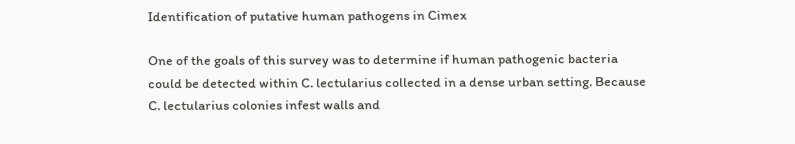Identification of putative human pathogens in Cimex

One of the goals of this survey was to determine if human pathogenic bacteria could be detected within C. lectularius collected in a dense urban setting. Because C. lectularius colonies infest walls and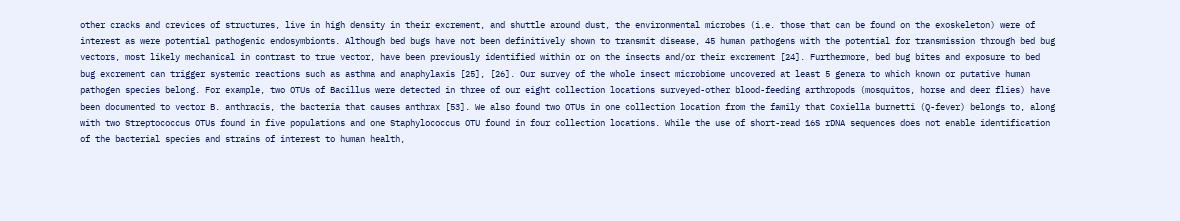other cracks and crevices of structures, live in high density in their excrement, and shuttle around dust, the environmental microbes (i.e. those that can be found on the exoskeleton) were of interest as were potential pathogenic endosymbionts. Although bed bugs have not been definitively shown to transmit disease, 45 human pathogens with the potential for transmission through bed bug vectors, most likely mechanical in contrast to true vector, have been previously identified within or on the insects and/or their excrement [24]. Furthermore, bed bug bites and exposure to bed bug excrement can trigger systemic reactions such as asthma and anaphylaxis [25], [26]. Our survey of the whole insect microbiome uncovered at least 5 genera to which known or putative human pathogen species belong. For example, two OTUs of Bacillus were detected in three of our eight collection locations surveyed-other blood-feeding arthropods (mosquitos, horse and deer flies) have been documented to vector B. anthracis, the bacteria that causes anthrax [53]. We also found two OTUs in one collection location from the family that Coxiella burnetti (Q-fever) belongs to, along with two Streptococcus OTUs found in five populations and one Staphylococcus OTU found in four collection locations. While the use of short-read 16S rDNA sequences does not enable identification of the bacterial species and strains of interest to human health,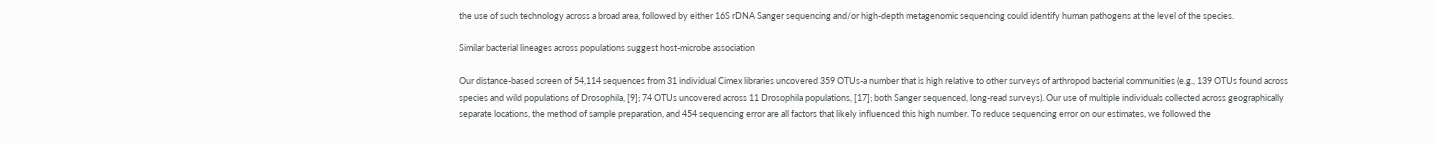the use of such technology across a broad area, followed by either 16S rDNA Sanger sequencing and/or high-depth metagenomic sequencing could identify human pathogens at the level of the species.

Similar bacterial lineages across populations suggest host-microbe association

Our distance-based screen of 54,114 sequences from 31 individual Cimex libraries uncovered 359 OTUs-a number that is high relative to other surveys of arthropod bacterial communities (e.g., 139 OTUs found across species and wild populations of Drosophila, [9]; 74 OTUs uncovered across 11 Drosophila populations, [17]; both Sanger sequenced, long-read surveys). Our use of multiple individuals collected across geographically separate locations, the method of sample preparation, and 454 sequencing error are all factors that likely influenced this high number. To reduce sequencing error on our estimates, we followed the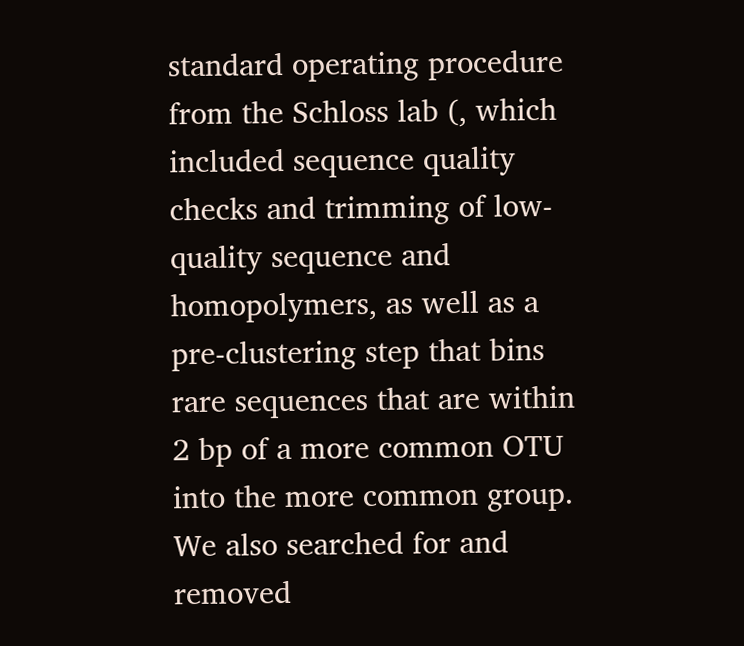standard operating procedure from the Schloss lab (, which included sequence quality checks and trimming of low-quality sequence and homopolymers, as well as a pre-clustering step that bins rare sequences that are within 2 bp of a more common OTU into the more common group. We also searched for and removed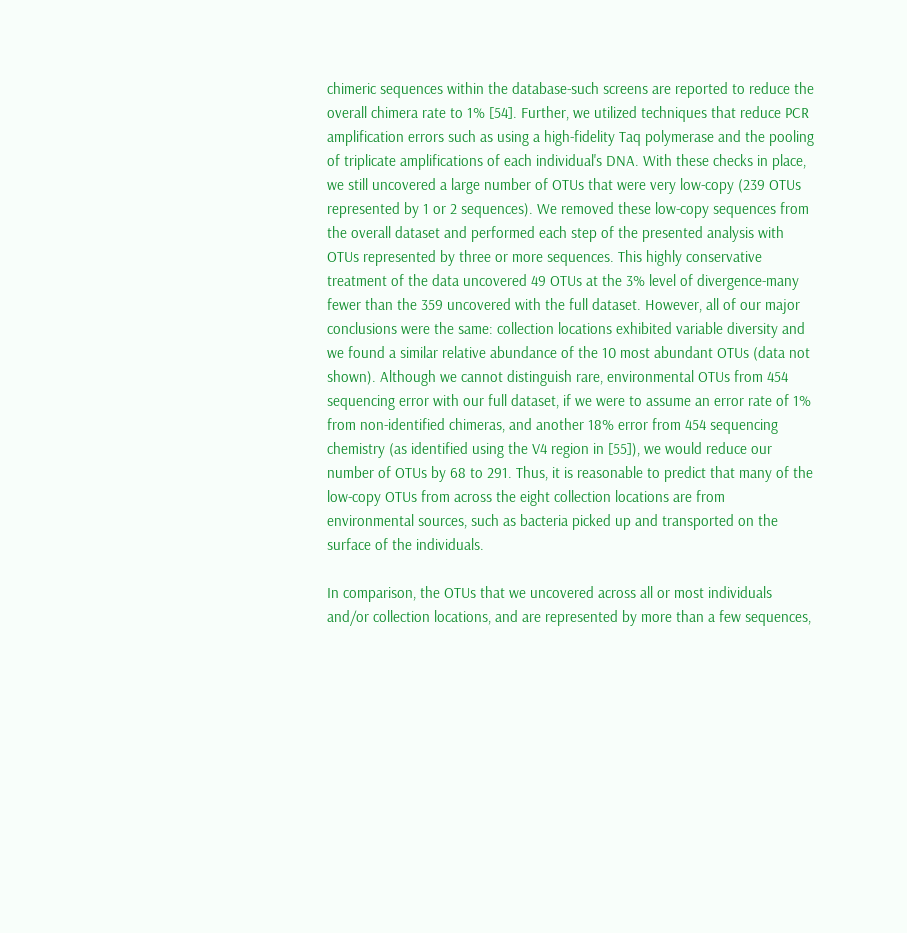chimeric sequences within the database-such screens are reported to reduce the overall chimera rate to 1% [54]. Further, we utilized techniques that reduce PCR amplification errors such as using a high-fidelity Taq polymerase and the pooling of triplicate amplifications of each individual's DNA. With these checks in place, we still uncovered a large number of OTUs that were very low-copy (239 OTUs represented by 1 or 2 sequences). We removed these low-copy sequences from the overall dataset and performed each step of the presented analysis with OTUs represented by three or more sequences. This highly conservative treatment of the data uncovered 49 OTUs at the 3% level of divergence-many fewer than the 359 uncovered with the full dataset. However, all of our major conclusions were the same: collection locations exhibited variable diversity and we found a similar relative abundance of the 10 most abundant OTUs (data not shown). Although we cannot distinguish rare, environmental OTUs from 454 sequencing error with our full dataset, if we were to assume an error rate of 1% from non-identified chimeras, and another 18% error from 454 sequencing chemistry (as identified using the V4 region in [55]), we would reduce our number of OTUs by 68 to 291. Thus, it is reasonable to predict that many of the low-copy OTUs from across the eight collection locations are from environmental sources, such as bacteria picked up and transported on the surface of the individuals.

In comparison, the OTUs that we uncovered across all or most individuals and/or collection locations, and are represented by more than a few sequences,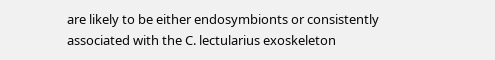are likely to be either endosymbionts or consistently associated with the C. lectularius exoskeleton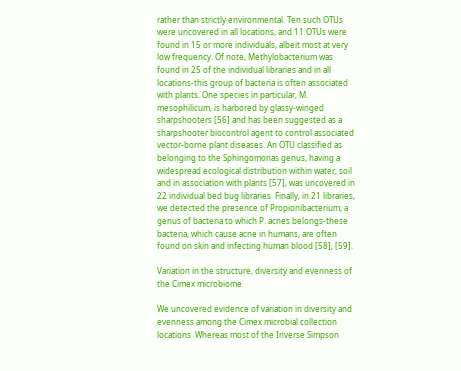rather than strictly environmental. Ten such OTUs were uncovered in all locations, and 11 OTUs were found in 15 or more individuals, albeit most at very low frequency. Of note, Methylobacterium was found in 25 of the individual libraries and in all locations-this group of bacteria is often associated with plants. One species in particular, M. mesophilicum, is harbored by glassy-winged sharpshooters [56] and has been suggested as a sharpshooter biocontrol agent to control associated vector-borne plant diseases. An OTU classified as belonging to the Sphingomonas genus, having a widespread ecological distribution within water, soil and in association with plants [57], was uncovered in 22 individual bed bug libraries. Finally, in 21 libraries, we detected the presence of Propionibacterium, a genus of bacteria to which P. acnes belongs-these bacteria, which cause acne in humans, are often found on skin and infecting human blood [58], [59].

Variation in the structure, diversity and evenness of the Cimex microbiome

We uncovered evidence of variation in diversity and evenness among the Cimex microbial collection locations. Whereas most of the Inverse Simpson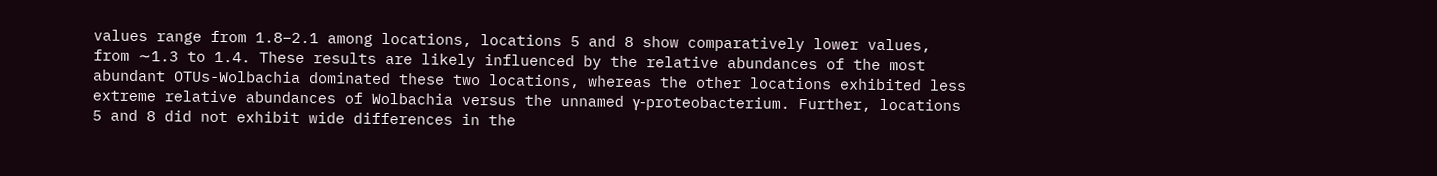values range from 1.8–2.1 among locations, locations 5 and 8 show comparatively lower values, from ∼1.3 to 1.4. These results are likely influenced by the relative abundances of the most abundant OTUs-Wolbachia dominated these two locations, whereas the other locations exhibited less extreme relative abundances of Wolbachia versus the unnamed γ-proteobacterium. Further, locations 5 and 8 did not exhibit wide differences in the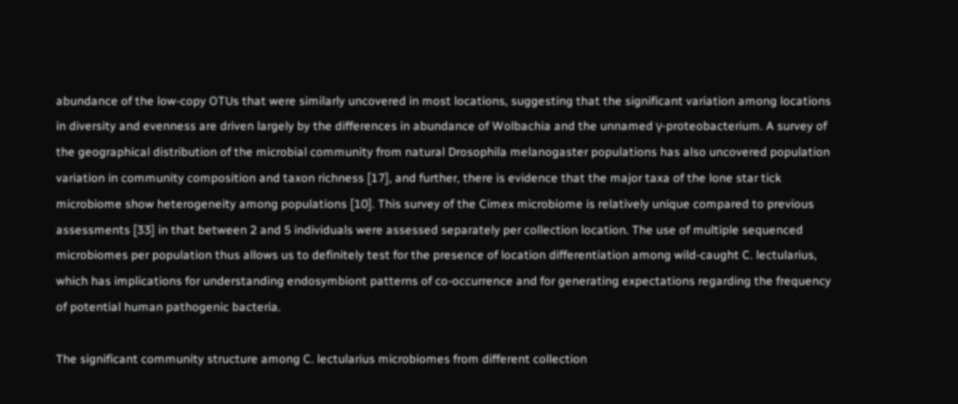abundance of the low-copy OTUs that were similarly uncovered in most locations, suggesting that the significant variation among locations in diversity and evenness are driven largely by the differences in abundance of Wolbachia and the unnamed γ-proteobacterium. A survey of the geographical distribution of the microbial community from natural Drosophila melanogaster populations has also uncovered population variation in community composition and taxon richness [17], and further, there is evidence that the major taxa of the lone star tick microbiome show heterogeneity among populations [10]. This survey of the Cimex microbiome is relatively unique compared to previous assessments [33] in that between 2 and 5 individuals were assessed separately per collection location. The use of multiple sequenced microbiomes per population thus allows us to definitely test for the presence of location differentiation among wild-caught C. lectularius, which has implications for understanding endosymbiont patterns of co-occurrence and for generating expectations regarding the frequency of potential human pathogenic bacteria.

The significant community structure among C. lectularius microbiomes from different collection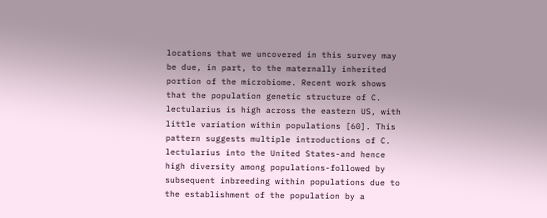locations that we uncovered in this survey may be due, in part, to the maternally inherited portion of the microbiome. Recent work shows that the population genetic structure of C. lectularius is high across the eastern US, with little variation within populations [60]. This pattern suggests multiple introductions of C. lectularius into the United States-and hence high diversity among populations-followed by subsequent inbreeding within populations due to the establishment of the population by a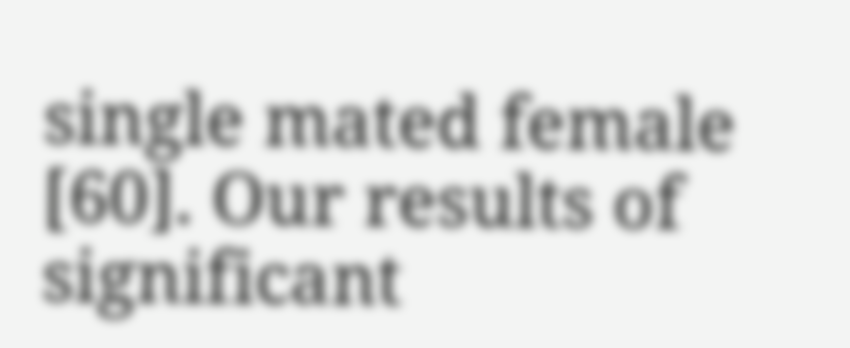single mated female [60]. Our results of significant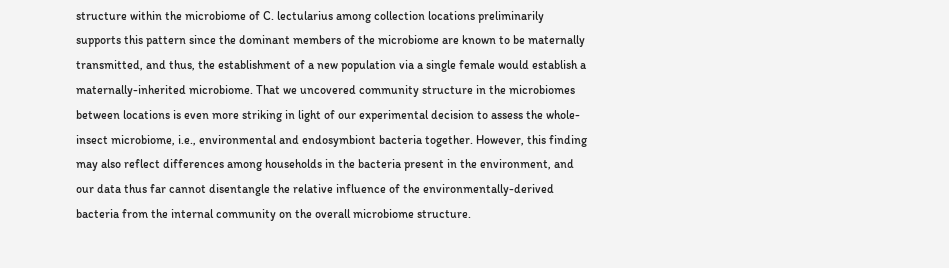structure within the microbiome of C. lectularius among collection locations preliminarily supports this pattern since the dominant members of the microbiome are known to be maternally transmitted, and thus, the establishment of a new population via a single female would establish a maternally-inherited microbiome. That we uncovered community structure in the microbiomes between locations is even more striking in light of our experimental decision to assess the whole-insect microbiome, i.e., environmental and endosymbiont bacteria together. However, this finding may also reflect differences among households in the bacteria present in the environment, and our data thus far cannot disentangle the relative influence of the environmentally-derived bacteria from the internal community on the overall microbiome structure.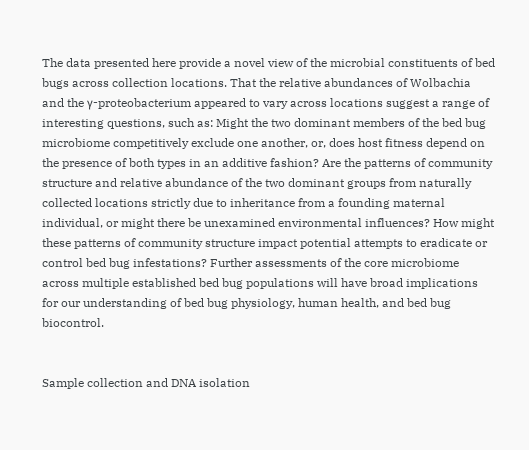The data presented here provide a novel view of the microbial constituents of bed bugs across collection locations. That the relative abundances of Wolbachia and the γ-proteobacterium appeared to vary across locations suggest a range of interesting questions, such as: Might the two dominant members of the bed bug microbiome competitively exclude one another, or, does host fitness depend on the presence of both types in an additive fashion? Are the patterns of community structure and relative abundance of the two dominant groups from naturally collected locations strictly due to inheritance from a founding maternal individual, or might there be unexamined environmental influences? How might these patterns of community structure impact potential attempts to eradicate or control bed bug infestations? Further assessments of the core microbiome across multiple established bed bug populations will have broad implications for our understanding of bed bug physiology, human health, and bed bug biocontrol.


Sample collection and DNA isolation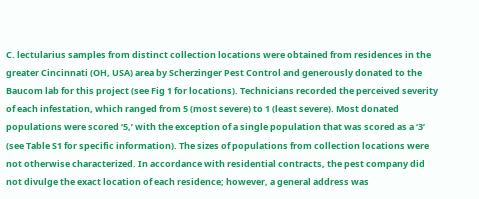C. lectularius samples from distinct collection locations were obtained from residences in the greater Cincinnati (OH, USA) area by Scherzinger Pest Control and generously donated to the Baucom lab for this project (see Fig 1 for locations). Technicians recorded the perceived severity of each infestation, which ranged from 5 (most severe) to 1 (least severe). Most donated populations were scored ‘5,’ with the exception of a single population that was scored as a ‘3’ (see Table S1 for specific information). The sizes of populations from collection locations were not otherwise characterized. In accordance with residential contracts, the pest company did not divulge the exact location of each residence; however, a general address was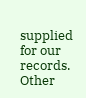supplied for our records. Other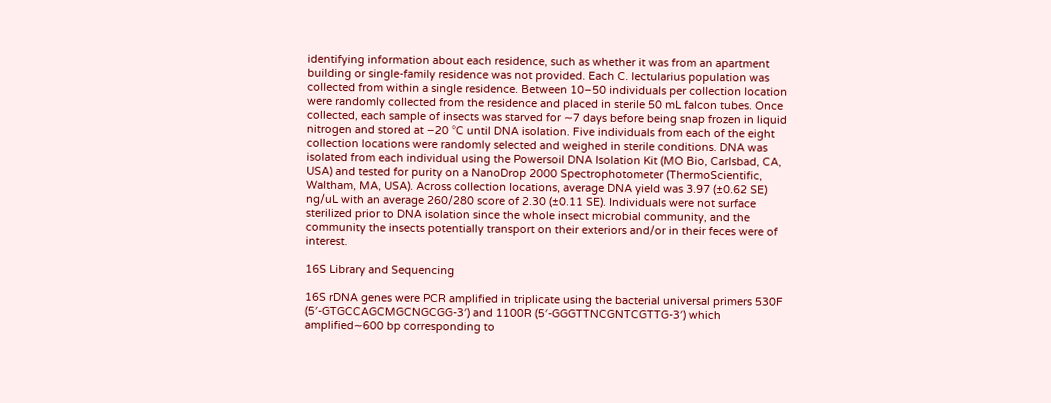identifying information about each residence, such as whether it was from an apartment building or single-family residence was not provided. Each C. lectularius population was collected from within a single residence. Between 10–50 individuals per collection location were randomly collected from the residence and placed in sterile 50 mL falcon tubes. Once collected, each sample of insects was starved for ∼7 days before being snap frozen in liquid nitrogen and stored at −20 °C until DNA isolation. Five individuals from each of the eight collection locations were randomly selected and weighed in sterile conditions. DNA was isolated from each individual using the Powersoil DNA Isolation Kit (MO Bio, Carlsbad, CA, USA) and tested for purity on a NanoDrop 2000 Spectrophotometer (ThermoScientific, Waltham, MA, USA). Across collection locations, average DNA yield was 3.97 (±0.62 SE) ng/uL with an average 260/280 score of 2.30 (±0.11 SE). Individuals were not surface sterilized prior to DNA isolation since the whole insect microbial community, and the community the insects potentially transport on their exteriors and/or in their feces were of interest.

16S Library and Sequencing

16S rDNA genes were PCR amplified in triplicate using the bacterial universal primers 530F (5′-GTGCCAGCMGCNGCGG-3′) and 1100R (5′-GGGTTNCGNTCGTTG-3′) which amplified∼600 bp corresponding to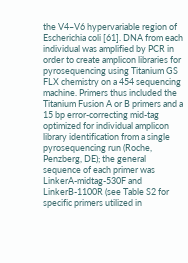the V4–V6 hypervariable region of Escherichia coli [61]. DNA from each individual was amplified by PCR in order to create amplicon libraries for pyrosequencing using Titanium GS FLX chemistry on a 454 sequencing machine. Primers thus included the Titanium Fusion A or B primers and a 15 bp error-correcting mid-tag optimized for individual amplicon library identification from a single pyrosequencing run (Roche, Penzberg, DE); the general sequence of each primer was LinkerA-midtag-530F and LinkerB-1100R (see Table S2 for specific primers utilized in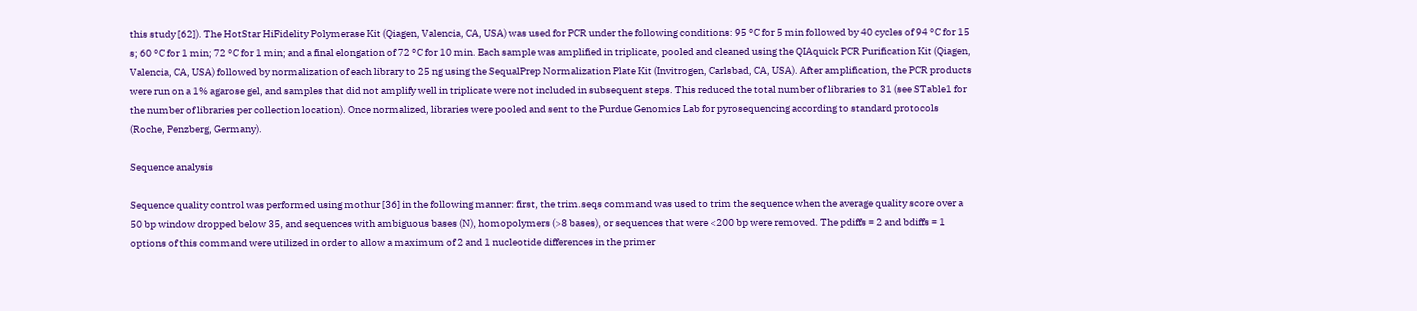this study [62]). The HotStar HiFidelity Polymerase Kit (Qiagen, Valencia, CA, USA) was used for PCR under the following conditions: 95 °C for 5 min followed by 40 cycles of 94 °C for 15 s; 60 °C for 1 min; 72 °C for 1 min; and a final elongation of 72 °C for 10 min. Each sample was amplified in triplicate, pooled and cleaned using the QIAquick PCR Purification Kit (Qiagen, Valencia, CA, USA) followed by normalization of each library to 25 ng using the SequalPrep Normalization Plate Kit (Invitrogen, Carlsbad, CA, USA). After amplification, the PCR products were run on a 1% agarose gel, and samples that did not amplify well in triplicate were not included in subsequent steps. This reduced the total number of libraries to 31 (see STable1 for the number of libraries per collection location). Once normalized, libraries were pooled and sent to the Purdue Genomics Lab for pyrosequencing according to standard protocols (Roche, Penzberg, Germany).

Sequence analysis

Sequence quality control was performed using mothur [36] in the following manner: first, the trim.seqs command was used to trim the sequence when the average quality score over a 50 bp window dropped below 35, and sequences with ambiguous bases (N), homopolymers (>8 bases), or sequences that were <200 bp were removed. The pdiffs = 2 and bdiffs = 1 options of this command were utilized in order to allow a maximum of 2 and 1 nucleotide differences in the primer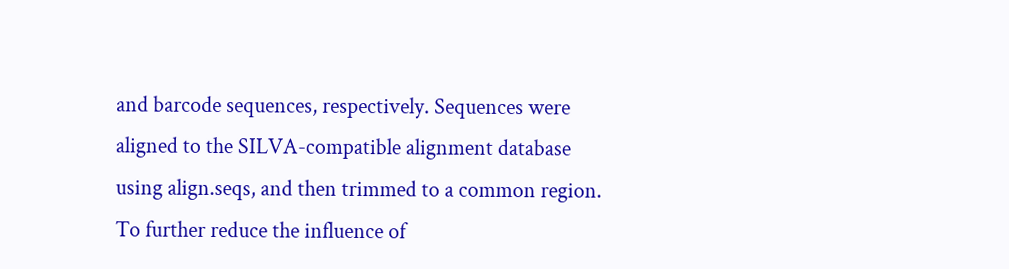and barcode sequences, respectively. Sequences were aligned to the SILVA-compatible alignment database using align.seqs, and then trimmed to a common region. To further reduce the influence of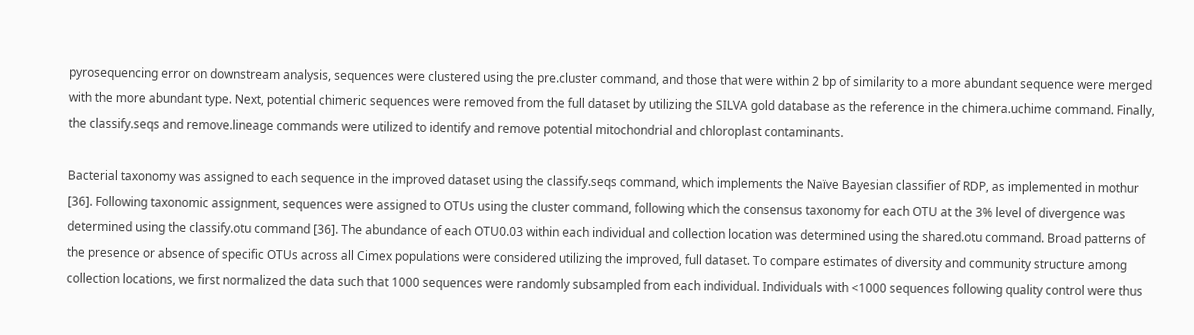pyrosequencing error on downstream analysis, sequences were clustered using the pre.cluster command, and those that were within 2 bp of similarity to a more abundant sequence were merged with the more abundant type. Next, potential chimeric sequences were removed from the full dataset by utilizing the SILVA gold database as the reference in the chimera.uchime command. Finally, the classify.seqs and remove.lineage commands were utilized to identify and remove potential mitochondrial and chloroplast contaminants.

Bacterial taxonomy was assigned to each sequence in the improved dataset using the classify.seqs command, which implements the Naïve Bayesian classifier of RDP, as implemented in mothur [36]. Following taxonomic assignment, sequences were assigned to OTUs using the cluster command, following which the consensus taxonomy for each OTU at the 3% level of divergence was determined using the classify.otu command [36]. The abundance of each OTU0.03 within each individual and collection location was determined using the shared.otu command. Broad patterns of the presence or absence of specific OTUs across all Cimex populations were considered utilizing the improved, full dataset. To compare estimates of diversity and community structure among collection locations, we first normalized the data such that 1000 sequences were randomly subsampled from each individual. Individuals with <1000 sequences following quality control were thus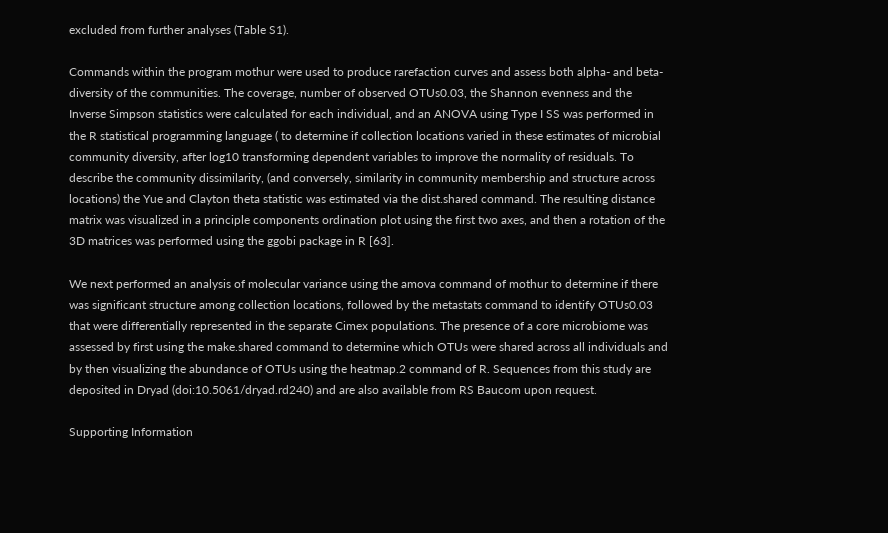excluded from further analyses (Table S1).

Commands within the program mothur were used to produce rarefaction curves and assess both alpha- and beta-diversity of the communities. The coverage, number of observed OTUs0.03, the Shannon evenness and the Inverse Simpson statistics were calculated for each individual, and an ANOVA using Type I SS was performed in the R statistical programming language ( to determine if collection locations varied in these estimates of microbial community diversity, after log10 transforming dependent variables to improve the normality of residuals. To describe the community dissimilarity, (and conversely, similarity in community membership and structure across locations) the Yue and Clayton theta statistic was estimated via the dist.shared command. The resulting distance matrix was visualized in a principle components ordination plot using the first two axes, and then a rotation of the 3D matrices was performed using the ggobi package in R [63].

We next performed an analysis of molecular variance using the amova command of mothur to determine if there was significant structure among collection locations, followed by the metastats command to identify OTUs0.03 that were differentially represented in the separate Cimex populations. The presence of a core microbiome was assessed by first using the make.shared command to determine which OTUs were shared across all individuals and by then visualizing the abundance of OTUs using the heatmap.2 command of R. Sequences from this study are deposited in Dryad (doi:10.5061/dryad.rd240) and are also available from RS Baucom upon request.

Supporting Information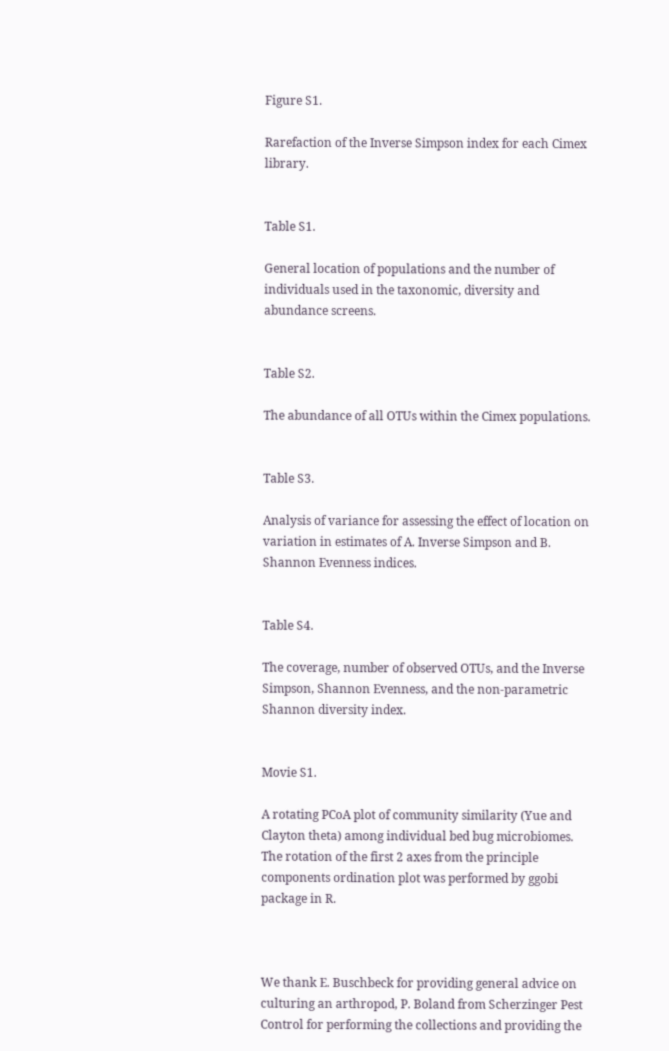Figure S1.

Rarefaction of the Inverse Simpson index for each Cimex library.


Table S1.

General location of populations and the number of individuals used in the taxonomic, diversity and abundance screens.


Table S2.

The abundance of all OTUs within the Cimex populations.


Table S3.

Analysis of variance for assessing the effect of location on variation in estimates of A. Inverse Simpson and B. Shannon Evenness indices.


Table S4.

The coverage, number of observed OTUs, and the Inverse Simpson, Shannon Evenness, and the non-parametric Shannon diversity index.


Movie S1.

A rotating PCoA plot of community similarity (Yue and Clayton theta) among individual bed bug microbiomes. The rotation of the first 2 axes from the principle components ordination plot was performed by ggobi package in R.



We thank E. Buschbeck for providing general advice on culturing an arthropod, P. Boland from Scherzinger Pest Control for performing the collections and providing the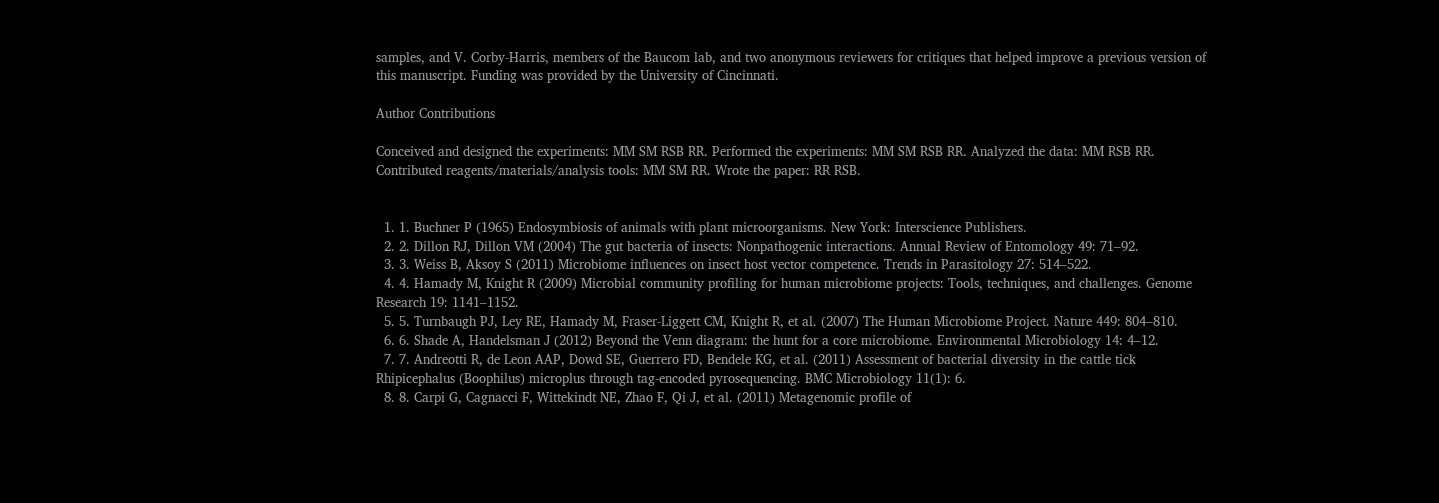samples, and V. Corby-Harris, members of the Baucom lab, and two anonymous reviewers for critiques that helped improve a previous version of this manuscript. Funding was provided by the University of Cincinnati.

Author Contributions

Conceived and designed the experiments: MM SM RSB RR. Performed the experiments: MM SM RSB RR. Analyzed the data: MM RSB RR. Contributed reagents/materials/analysis tools: MM SM RR. Wrote the paper: RR RSB.


  1. 1. Buchner P (1965) Endosymbiosis of animals with plant microorganisms. New York: Interscience Publishers.
  2. 2. Dillon RJ, Dillon VM (2004) The gut bacteria of insects: Nonpathogenic interactions. Annual Review of Entomology 49: 71–92.
  3. 3. Weiss B, Aksoy S (2011) Microbiome influences on insect host vector competence. Trends in Parasitology 27: 514–522.
  4. 4. Hamady M, Knight R (2009) Microbial community profiling for human microbiome projects: Tools, techniques, and challenges. Genome Research 19: 1141–1152.
  5. 5. Turnbaugh PJ, Ley RE, Hamady M, Fraser-Liggett CM, Knight R, et al. (2007) The Human Microbiome Project. Nature 449: 804–810.
  6. 6. Shade A, Handelsman J (2012) Beyond the Venn diagram: the hunt for a core microbiome. Environmental Microbiology 14: 4–12.
  7. 7. Andreotti R, de Leon AAP, Dowd SE, Guerrero FD, Bendele KG, et al. (2011) Assessment of bacterial diversity in the cattle tick Rhipicephalus (Boophilus) microplus through tag-encoded pyrosequencing. BMC Microbiology 11(1): 6.
  8. 8. Carpi G, Cagnacci F, Wittekindt NE, Zhao F, Qi J, et al. (2011) Metagenomic profile of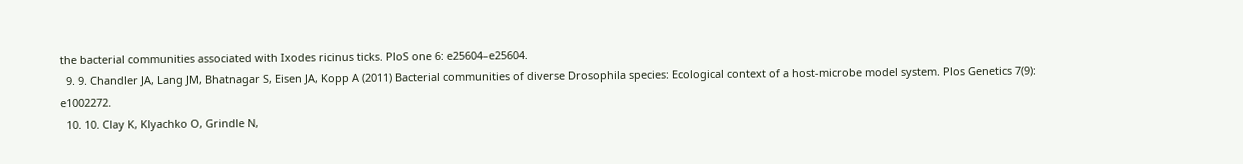the bacterial communities associated with Ixodes ricinus ticks. PloS one 6: e25604–e25604.
  9. 9. Chandler JA, Lang JM, Bhatnagar S, Eisen JA, Kopp A (2011) Bacterial communities of diverse Drosophila species: Ecological context of a host-microbe model system. Plos Genetics 7(9): e1002272.
  10. 10. Clay K, Klyachko O, Grindle N,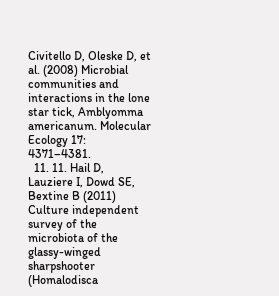Civitello D, Oleske D, et al. (2008) Microbial communities and interactions in the lone star tick, Amblyomma americanum. Molecular Ecology 17: 4371–4381.
  11. 11. Hail D, Lauziere I, Dowd SE, Bextine B (2011) Culture independent survey of the microbiota of the glassy-winged sharpshooter (Homalodisca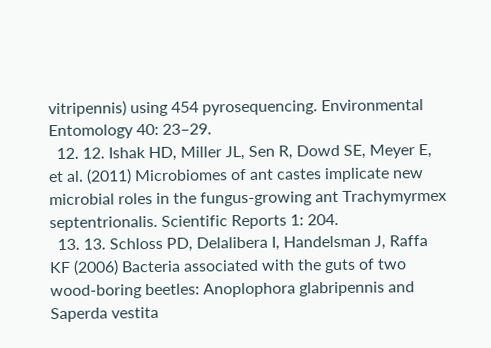vitripennis) using 454 pyrosequencing. Environmental Entomology 40: 23–29.
  12. 12. Ishak HD, Miller JL, Sen R, Dowd SE, Meyer E, et al. (2011) Microbiomes of ant castes implicate new microbial roles in the fungus-growing ant Trachymyrmex septentrionalis. Scientific Reports 1: 204.
  13. 13. Schloss PD, Delalibera I, Handelsman J, Raffa KF (2006) Bacteria associated with the guts of two wood-boring beetles: Anoplophora glabripennis and Saperda vestita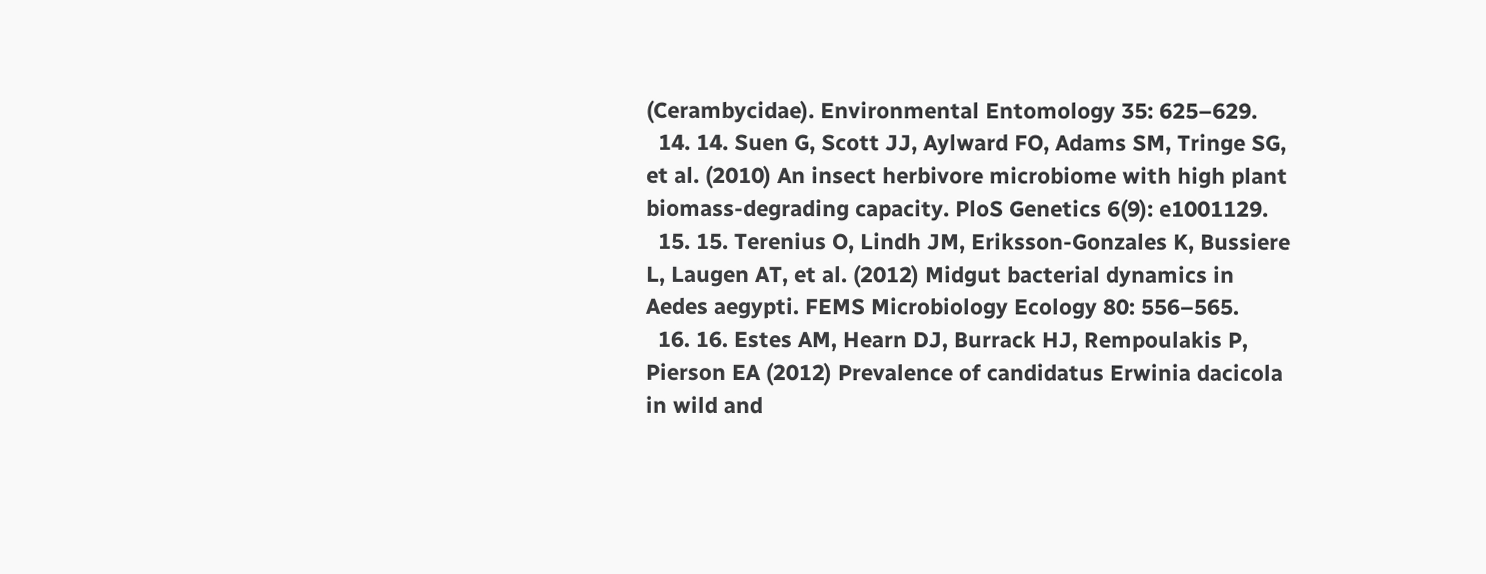(Cerambycidae). Environmental Entomology 35: 625–629.
  14. 14. Suen G, Scott JJ, Aylward FO, Adams SM, Tringe SG, et al. (2010) An insect herbivore microbiome with high plant biomass-degrading capacity. PloS Genetics 6(9): e1001129.
  15. 15. Terenius O, Lindh JM, Eriksson-Gonzales K, Bussiere L, Laugen AT, et al. (2012) Midgut bacterial dynamics in Aedes aegypti. FEMS Microbiology Ecology 80: 556–565.
  16. 16. Estes AM, Hearn DJ, Burrack HJ, Rempoulakis P, Pierson EA (2012) Prevalence of candidatus Erwinia dacicola in wild and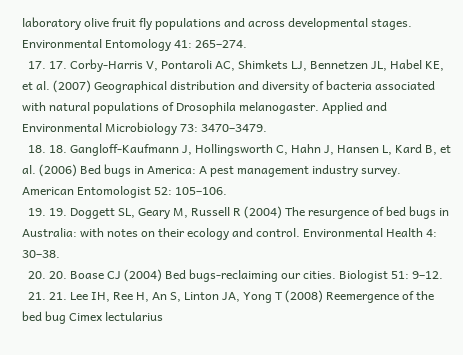laboratory olive fruit fly populations and across developmental stages. Environmental Entomology 41: 265–274.
  17. 17. Corby-Harris V, Pontaroli AC, Shimkets LJ, Bennetzen JL, Habel KE, et al. (2007) Geographical distribution and diversity of bacteria associated with natural populations of Drosophila melanogaster. Applied and Environmental Microbiology 73: 3470–3479.
  18. 18. Gangloff-Kaufmann J, Hollingsworth C, Hahn J, Hansen L, Kard B, et al. (2006) Bed bugs in America: A pest management industry survey. American Entomologist 52: 105–106.
  19. 19. Doggett SL, Geary M, Russell R (2004) The resurgence of bed bugs in Australia: with notes on their ecology and control. Environmental Health 4: 30–38.
  20. 20. Boase CJ (2004) Bed bugs-reclaiming our cities. Biologist 51: 9–12.
  21. 21. Lee IH, Ree H, An S, Linton JA, Yong T (2008) Reemergence of the bed bug Cimex lectularius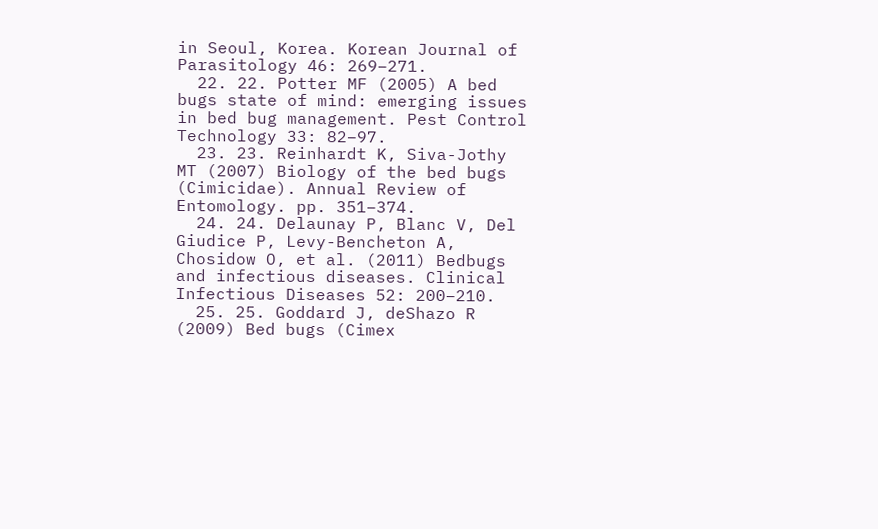in Seoul, Korea. Korean Journal of Parasitology 46: 269–271.
  22. 22. Potter MF (2005) A bed bugs state of mind: emerging issues in bed bug management. Pest Control Technology 33: 82–97.
  23. 23. Reinhardt K, Siva-Jothy MT (2007) Biology of the bed bugs (Cimicidae). Annual Review of Entomology. pp. 351–374.
  24. 24. Delaunay P, Blanc V, Del Giudice P, Levy-Bencheton A, Chosidow O, et al. (2011) Bedbugs and infectious diseases. Clinical Infectious Diseases 52: 200–210.
  25. 25. Goddard J, deShazo R (2009) Bed bugs (Cimex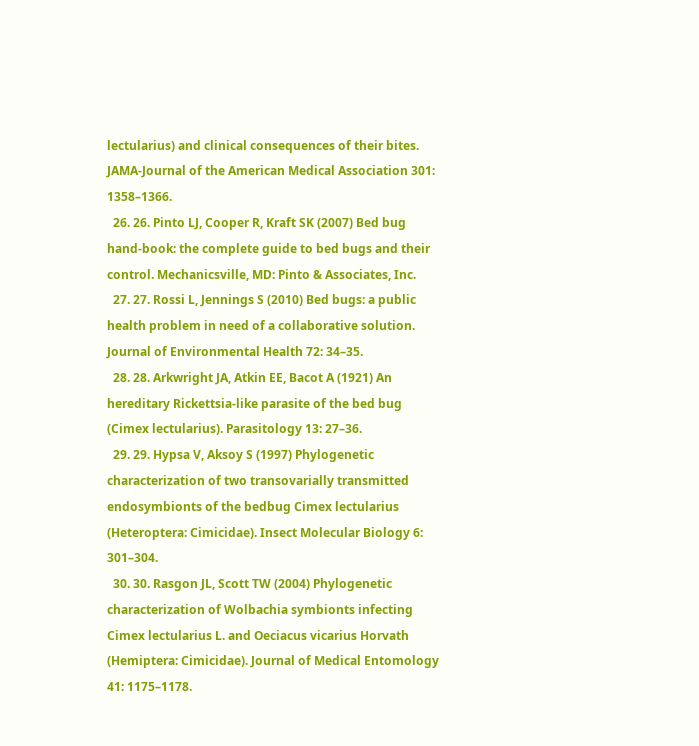lectularius) and clinical consequences of their bites. JAMA-Journal of the American Medical Association 301: 1358–1366.
  26. 26. Pinto LJ, Cooper R, Kraft SK (2007) Bed bug hand-book: the complete guide to bed bugs and their control. Mechanicsville, MD: Pinto & Associates, Inc.
  27. 27. Rossi L, Jennings S (2010) Bed bugs: a public health problem in need of a collaborative solution. Journal of Environmental Health 72: 34–35.
  28. 28. Arkwright JA, Atkin EE, Bacot A (1921) An hereditary Rickettsia-like parasite of the bed bug (Cimex lectularius). Parasitology 13: 27–36.
  29. 29. Hypsa V, Aksoy S (1997) Phylogenetic characterization of two transovarially transmitted endosymbionts of the bedbug Cimex lectularius (Heteroptera: Cimicidae). Insect Molecular Biology 6: 301–304.
  30. 30. Rasgon JL, Scott TW (2004) Phylogenetic characterization of Wolbachia symbionts infecting Cimex lectularius L. and Oeciacus vicarius Horvath (Hemiptera: Cimicidae). Journal of Medical Entomology 41: 1175–1178.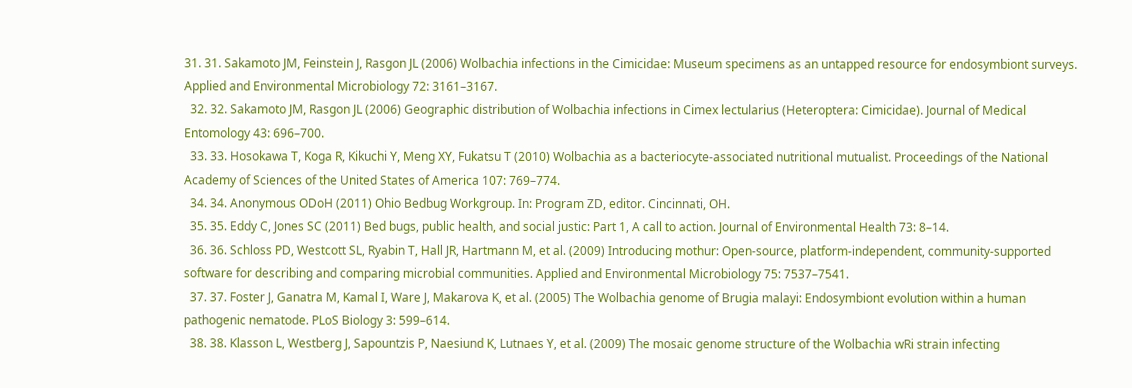31. 31. Sakamoto JM, Feinstein J, Rasgon JL (2006) Wolbachia infections in the Cimicidae: Museum specimens as an untapped resource for endosymbiont surveys. Applied and Environmental Microbiology 72: 3161–3167.
  32. 32. Sakamoto JM, Rasgon JL (2006) Geographic distribution of Wolbachia infections in Cimex lectularius (Heteroptera: Cimicidae). Journal of Medical Entomology 43: 696–700.
  33. 33. Hosokawa T, Koga R, Kikuchi Y, Meng XY, Fukatsu T (2010) Wolbachia as a bacteriocyte-associated nutritional mutualist. Proceedings of the National Academy of Sciences of the United States of America 107: 769–774.
  34. 34. Anonymous ODoH (2011) Ohio Bedbug Workgroup. In: Program ZD, editor. Cincinnati, OH.
  35. 35. Eddy C, Jones SC (2011) Bed bugs, public health, and social justic: Part 1, A call to action. Journal of Environmental Health 73: 8–14.
  36. 36. Schloss PD, Westcott SL, Ryabin T, Hall JR, Hartmann M, et al. (2009) Introducing mothur: Open-source, platform-independent, community-supported software for describing and comparing microbial communities. Applied and Environmental Microbiology 75: 7537–7541.
  37. 37. Foster J, Ganatra M, Kamal I, Ware J, Makarova K, et al. (2005) The Wolbachia genome of Brugia malayi: Endosymbiont evolution within a human pathogenic nematode. PLoS Biology 3: 599–614.
  38. 38. Klasson L, Westberg J, Sapountzis P, Naesiund K, Lutnaes Y, et al. (2009) The mosaic genome structure of the Wolbachia wRi strain infecting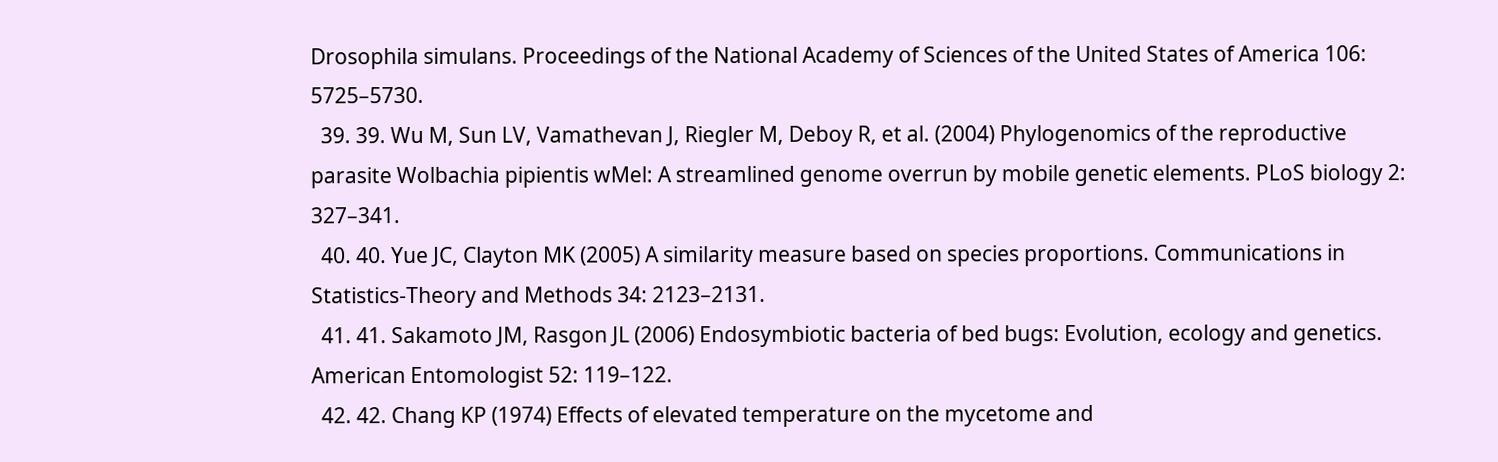Drosophila simulans. Proceedings of the National Academy of Sciences of the United States of America 106: 5725–5730.
  39. 39. Wu M, Sun LV, Vamathevan J, Riegler M, Deboy R, et al. (2004) Phylogenomics of the reproductive parasite Wolbachia pipientis wMel: A streamlined genome overrun by mobile genetic elements. PLoS biology 2: 327–341.
  40. 40. Yue JC, Clayton MK (2005) A similarity measure based on species proportions. Communications in Statistics-Theory and Methods 34: 2123–2131.
  41. 41. Sakamoto JM, Rasgon JL (2006) Endosymbiotic bacteria of bed bugs: Evolution, ecology and genetics. American Entomologist 52: 119–122.
  42. 42. Chang KP (1974) Effects of elevated temperature on the mycetome and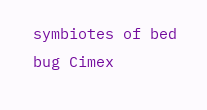symbiotes of bed bug Cimex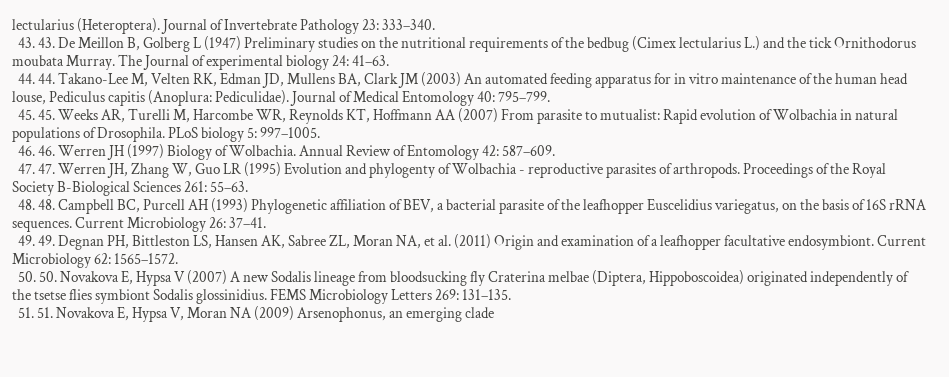lectularius (Heteroptera). Journal of Invertebrate Pathology 23: 333–340.
  43. 43. De Meillon B, Golberg L (1947) Preliminary studies on the nutritional requirements of the bedbug (Cimex lectularius L.) and the tick Ornithodorus moubata Murray. The Journal of experimental biology 24: 41–63.
  44. 44. Takano-Lee M, Velten RK, Edman JD, Mullens BA, Clark JM (2003) An automated feeding apparatus for in vitro maintenance of the human head louse, Pediculus capitis (Anoplura: Pediculidae). Journal of Medical Entomology 40: 795–799.
  45. 45. Weeks AR, Turelli M, Harcombe WR, Reynolds KT, Hoffmann AA (2007) From parasite to mutualist: Rapid evolution of Wolbachia in natural populations of Drosophila. PLoS biology 5: 997–1005.
  46. 46. Werren JH (1997) Biology of Wolbachia. Annual Review of Entomology 42: 587–609.
  47. 47. Werren JH, Zhang W, Guo LR (1995) Evolution and phylogenty of Wolbachia - reproductive parasites of arthropods. Proceedings of the Royal Society B-Biological Sciences 261: 55–63.
  48. 48. Campbell BC, Purcell AH (1993) Phylogenetic affiliation of BEV, a bacterial parasite of the leafhopper Euscelidius variegatus, on the basis of 16S rRNA sequences. Current Microbiology 26: 37–41.
  49. 49. Degnan PH, Bittleston LS, Hansen AK, Sabree ZL, Moran NA, et al. (2011) Origin and examination of a leafhopper facultative endosymbiont. Current Microbiology 62: 1565–1572.
  50. 50. Novakova E, Hypsa V (2007) A new Sodalis lineage from bloodsucking fly Craterina melbae (Diptera, Hippoboscoidea) originated independently of the tsetse flies symbiont Sodalis glossinidius. FEMS Microbiology Letters 269: 131–135.
  51. 51. Novakova E, Hypsa V, Moran NA (2009) Arsenophonus, an emerging clade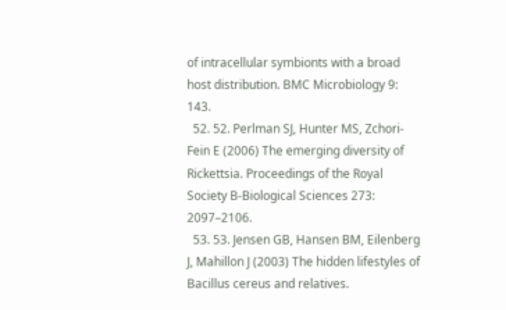of intracellular symbionts with a broad host distribution. BMC Microbiology 9: 143.
  52. 52. Perlman SJ, Hunter MS, Zchori-Fein E (2006) The emerging diversity of Rickettsia. Proceedings of the Royal Society B-Biological Sciences 273: 2097–2106.
  53. 53. Jensen GB, Hansen BM, Eilenberg J, Mahillon J (2003) The hidden lifestyles of Bacillus cereus and relatives.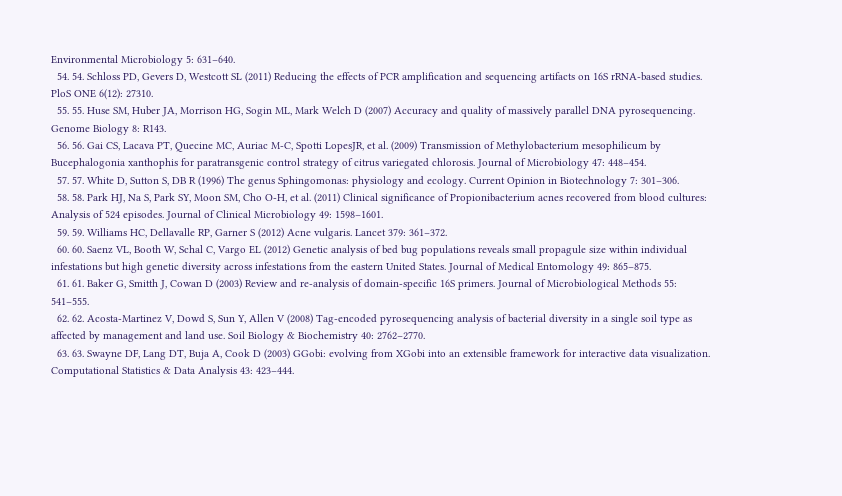Environmental Microbiology 5: 631–640.
  54. 54. Schloss PD, Gevers D, Westcott SL (2011) Reducing the effects of PCR amplification and sequencing artifacts on 16S rRNA-based studies. PloS ONE 6(12): 27310.
  55. 55. Huse SM, Huber JA, Morrison HG, Sogin ML, Mark Welch D (2007) Accuracy and quality of massively parallel DNA pyrosequencing. Genome Biology 8: R143.
  56. 56. Gai CS, Lacava PT, Quecine MC, Auriac M-C, Spotti LopesJR, et al. (2009) Transmission of Methylobacterium mesophilicum by Bucephalogonia xanthophis for paratransgenic control strategy of citrus variegated chlorosis. Journal of Microbiology 47: 448–454.
  57. 57. White D, Sutton S, DB R (1996) The genus Sphingomonas: physiology and ecology. Current Opinion in Biotechnology 7: 301–306.
  58. 58. Park HJ, Na S, Park SY, Moon SM, Cho O-H, et al. (2011) Clinical significance of Propionibacterium acnes recovered from blood cultures: Analysis of 524 episodes. Journal of Clinical Microbiology 49: 1598–1601.
  59. 59. Williams HC, Dellavalle RP, Garner S (2012) Acne vulgaris. Lancet 379: 361–372.
  60. 60. Saenz VL, Booth W, Schal C, Vargo EL (2012) Genetic analysis of bed bug populations reveals small propagule size within individual infestations but high genetic diversity across infestations from the eastern United States. Journal of Medical Entomology 49: 865–875.
  61. 61. Baker G, Smitth J, Cowan D (2003) Review and re-analysis of domain-specific 16S primers. Journal of Microbiological Methods 55: 541–555.
  62. 62. Acosta-Martinez V, Dowd S, Sun Y, Allen V (2008) Tag-encoded pyrosequencing analysis of bacterial diversity in a single soil type as affected by management and land use. Soil Biology & Biochemistry 40: 2762–2770.
  63. 63. Swayne DF, Lang DT, Buja A, Cook D (2003) GGobi: evolving from XGobi into an extensible framework for interactive data visualization. Computational Statistics & Data Analysis 43: 423–444.